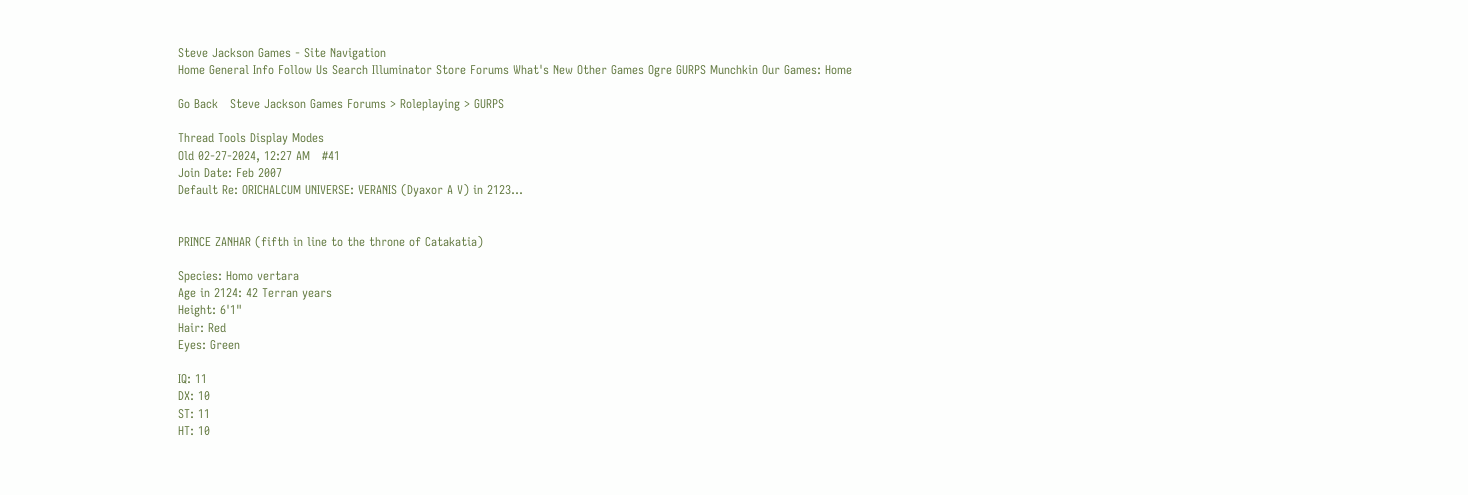Steve Jackson Games - Site Navigation
Home General Info Follow Us Search Illuminator Store Forums What's New Other Games Ogre GURPS Munchkin Our Games: Home

Go Back   Steve Jackson Games Forums > Roleplaying > GURPS

Thread Tools Display Modes
Old 02-27-2024, 12:27 AM   #41
Join Date: Feb 2007
Default Re: ORICHALCUM UNIVERSE: VERANIS (Dyaxor A V) in 2123...


PRINCE ZANHAR (fifth in line to the throne of Catakatia)

Species: Homo vertara
Age in 2124: 42 Terran years
Height: 6'1"
Hair: Red
Eyes: Green

IQ: 11
DX: 10
ST: 11
HT: 10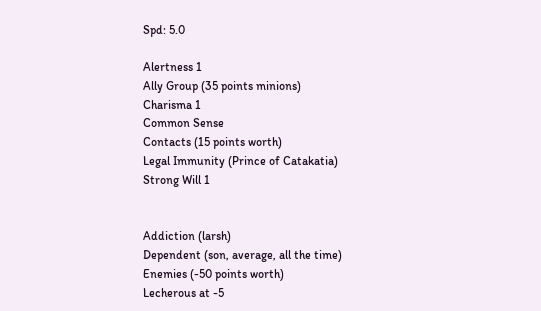Spd: 5.0

Alertness 1
Ally Group (35 points minions)
Charisma 1
Common Sense
Contacts (15 points worth)
Legal Immunity (Prince of Catakatia)
Strong Will 1


Addiction (larsh)
Dependent (son, average, all the time)
Enemies (-50 points worth)
Lecherous at -5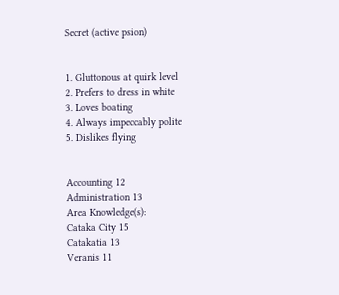Secret (active psion)


1. Gluttonous at quirk level
2. Prefers to dress in white
3. Loves boating
4. Always impeccably polite
5. Dislikes flying


Accounting 12
Administration 13
Area Knowledge(s):
Cataka City 15
Catakatia 13
Veranis 11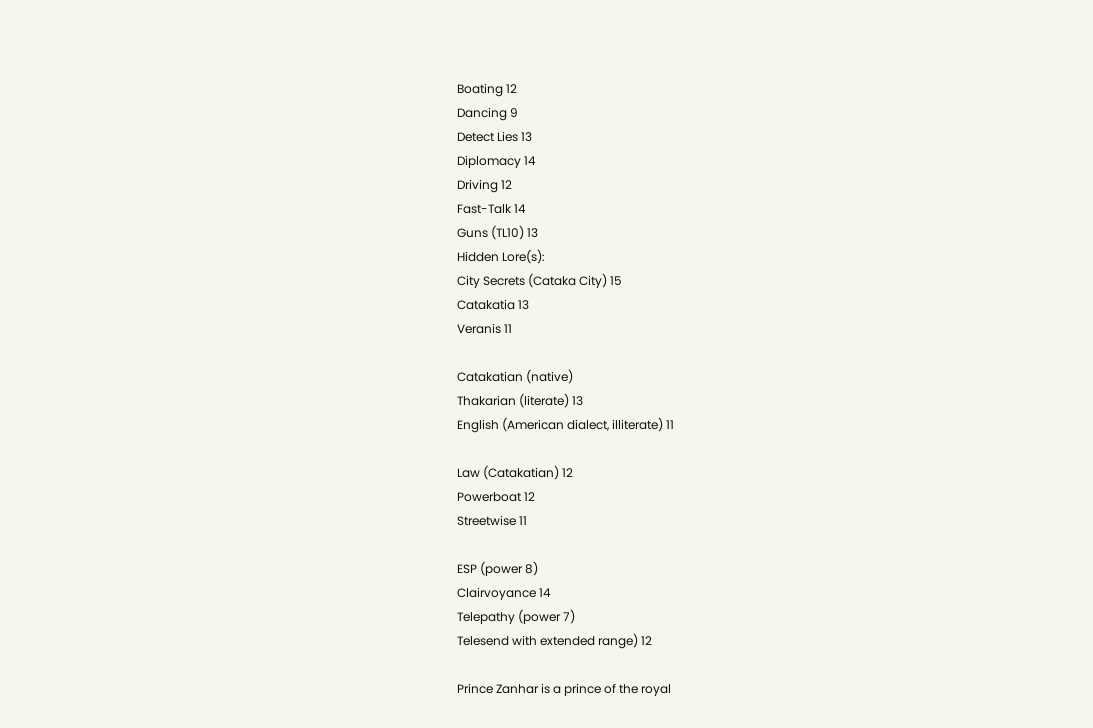Boating 12
Dancing 9
Detect Lies 13
Diplomacy 14
Driving 12
Fast-Talk 14
Guns (TL10) 13
Hidden Lore(s):
City Secrets (Cataka City) 15
Catakatia 13
Veranis 11

Catakatian (native)
Thakarian (literate) 13
English (American dialect, illiterate) 11

Law (Catakatian) 12
Powerboat 12
Streetwise 11

ESP (power 8)
Clairvoyance 14
Telepathy (power 7)
Telesend with extended range) 12

Prince Zanhar is a prince of the royal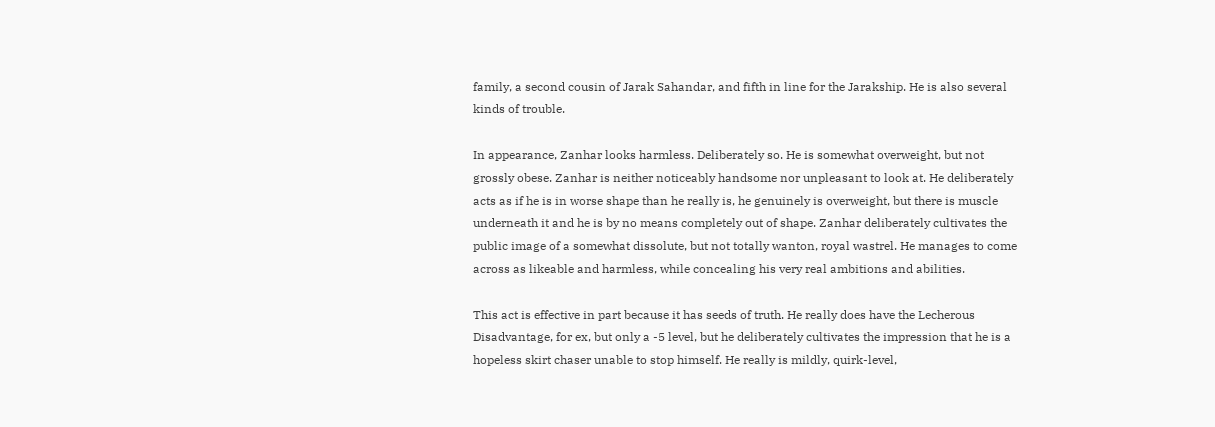family, a second cousin of Jarak Sahandar, and fifth in line for the Jarakship. He is also several kinds of trouble.

In appearance, Zanhar looks harmless. Deliberately so. He is somewhat overweight, but not grossly obese. Zanhar is neither noticeably handsome nor unpleasant to look at. He deliberately acts as if he is in worse shape than he really is, he genuinely is overweight, but there is muscle underneath it and he is by no means completely out of shape. Zanhar deliberately cultivates the public image of a somewhat dissolute, but not totally wanton, royal wastrel. He manages to come across as likeable and harmless, while concealing his very real ambitions and abilities.

This act is effective in part because it has seeds of truth. He really does have the Lecherous Disadvantage, for ex, but only a -5 level, but he deliberately cultivates the impression that he is a hopeless skirt chaser unable to stop himself. He really is mildly, quirk-level,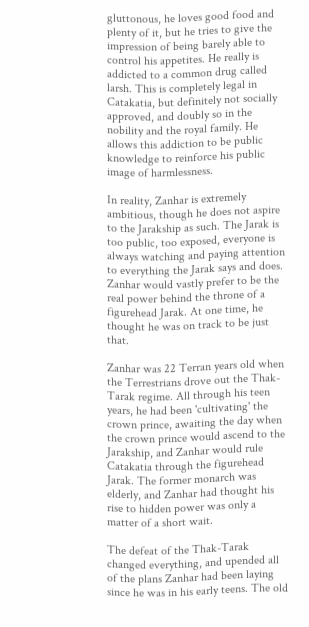gluttonous, he loves good food and plenty of it, but he tries to give the impression of being barely able to control his appetites. He really is addicted to a common drug called larsh. This is completely legal in Catakatia, but definitely not socially approved, and doubly so in the nobility and the royal family. He allows this addiction to be public knowledge to reinforce his public image of harmlessness.

In reality, Zanhar is extremely ambitious, though he does not aspire to the Jarakship as such. The Jarak is too public, too exposed, everyone is always watching and paying attention to everything the Jarak says and does. Zanhar would vastly prefer to be the real power behind the throne of a figurehead Jarak. At one time, he thought he was on track to be just that.

Zanhar was 22 Terran years old when the Terrestrians drove out the Thak-Tarak regime. All through his teen years, he had been 'cultivating' the crown prince, awaiting the day when the crown prince would ascend to the Jarakship, and Zanhar would rule Catakatia through the figurehead Jarak. The former monarch was elderly, and Zanhar had thought his rise to hidden power was only a matter of a short wait.

The defeat of the Thak-Tarak changed everything, and upended all of the plans Zanhar had been laying since he was in his early teens. The old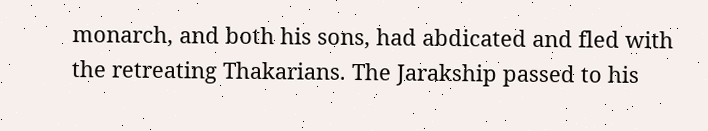monarch, and both his sons, had abdicated and fled with the retreating Thakarians. The Jarakship passed to his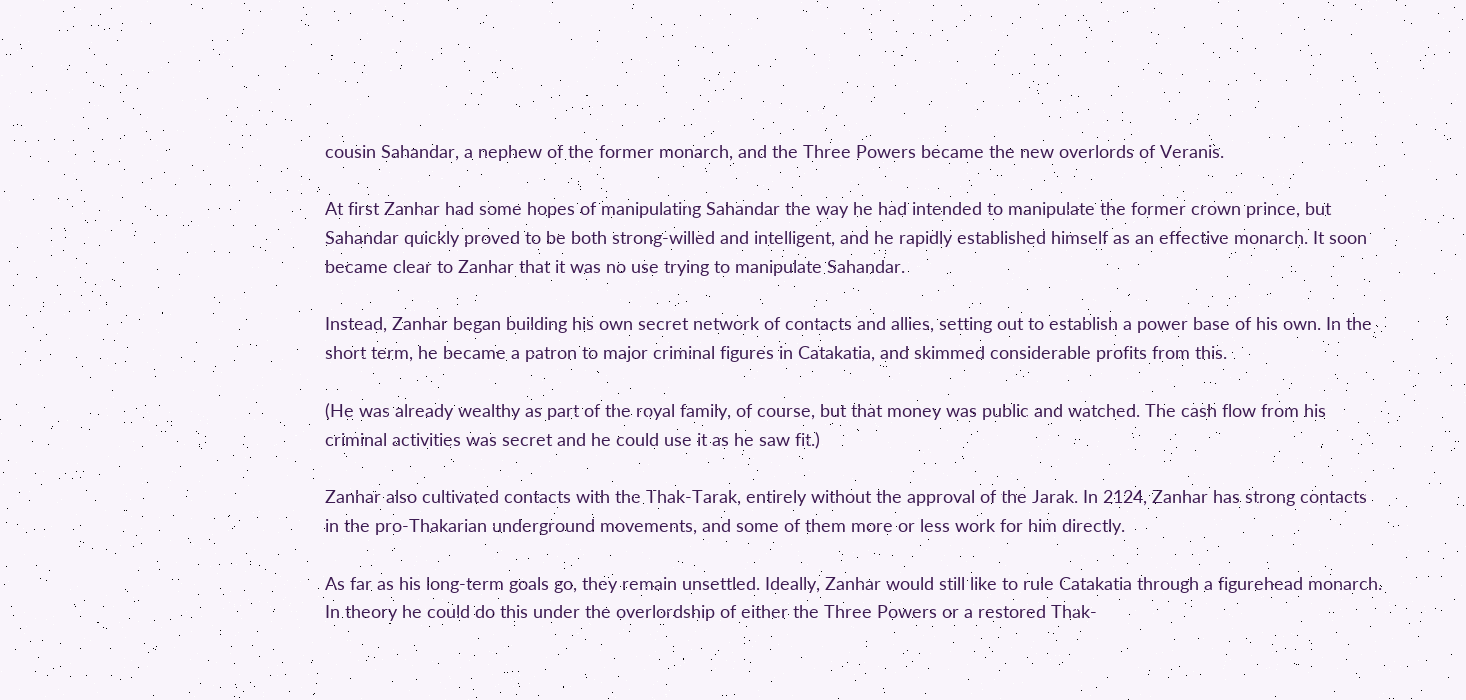cousin Sahandar, a nephew of the former monarch, and the Three Powers became the new overlords of Veranis.

At first Zanhar had some hopes of manipulating Sahandar the way he had intended to manipulate the former crown prince, but Sahandar quickly proved to be both strong-willed and intelligent, and he rapidly established himself as an effective monarch. It soon became clear to Zanhar that it was no use trying to manipulate Sahandar.

Instead, Zanhar began building his own secret network of contacts and allies, setting out to establish a power base of his own. In the short term, he became a patron to major criminal figures in Catakatia, and skimmed considerable profits from this.

(He was already wealthy as part of the royal family, of course, but that money was public and watched. The cash flow from his criminal activities was secret and he could use it as he saw fit.)

Zanhar also cultivated contacts with the Thak-Tarak, entirely without the approval of the Jarak. In 2124, Zanhar has strong contacts in the pro-Thakarian underground movements, and some of them more or less work for him directly.

As far as his long-term goals go, they remain unsettled. Ideally, Zanhar would still like to rule Catakatia through a figurehead monarch. In theory he could do this under the overlordship of either the Three Powers or a restored Thak-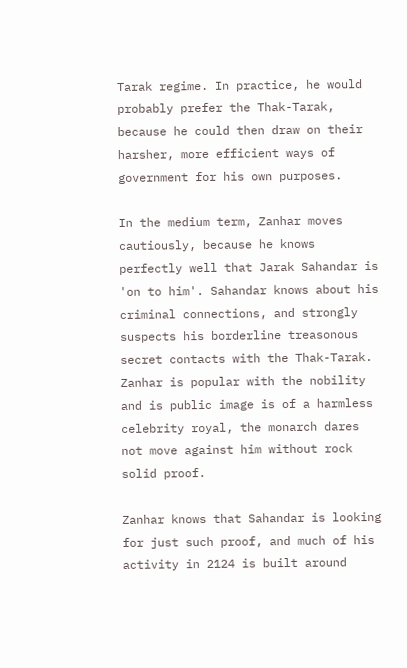Tarak regime. In practice, he would probably prefer the Thak-Tarak, because he could then draw on their harsher, more efficient ways of government for his own purposes.

In the medium term, Zanhar moves cautiously, because he knows perfectly well that Jarak Sahandar is 'on to him'. Sahandar knows about his criminal connections, and strongly suspects his borderline treasonous secret contacts with the Thak-Tarak. Zanhar is popular with the nobility and is public image is of a harmless celebrity royal, the monarch dares not move against him without rock solid proof.

Zanhar knows that Sahandar is looking for just such proof, and much of his activity in 2124 is built around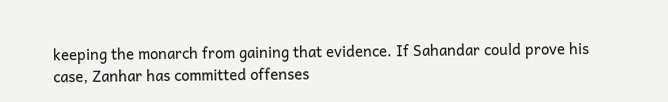keeping the monarch from gaining that evidence. If Sahandar could prove his case, Zanhar has committed offenses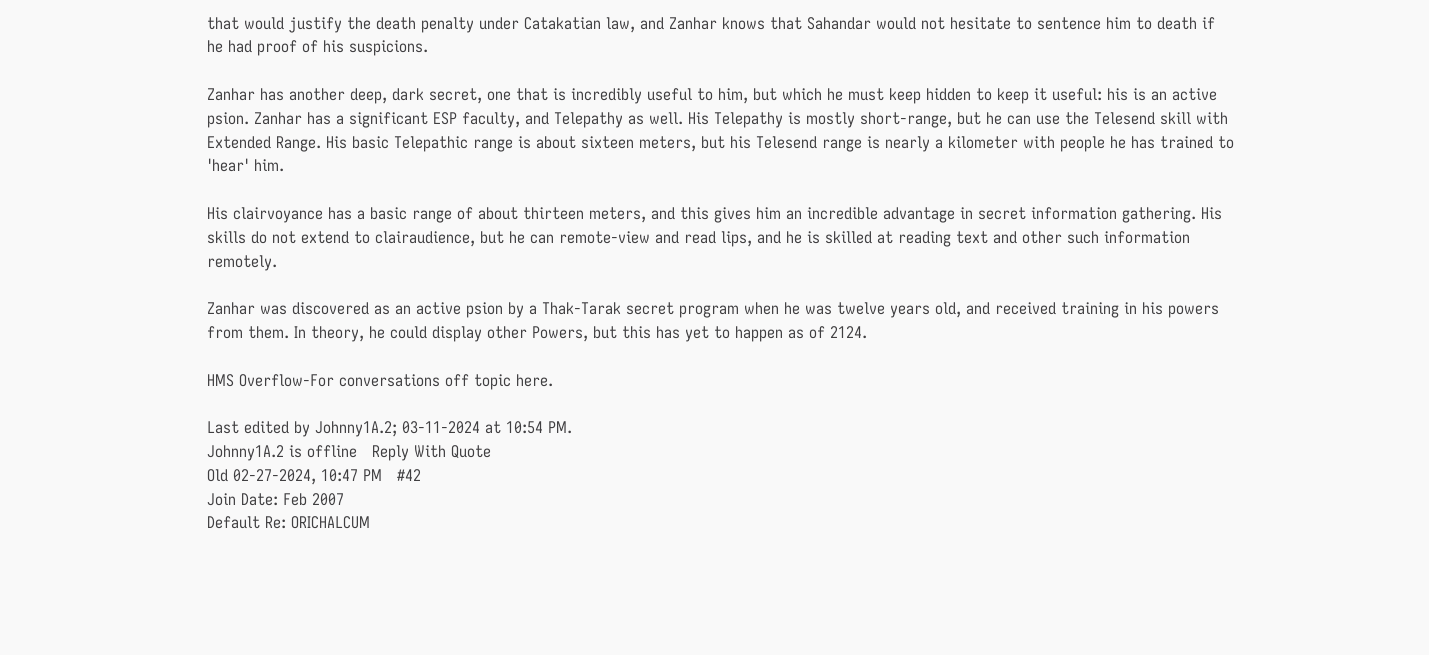that would justify the death penalty under Catakatian law, and Zanhar knows that Sahandar would not hesitate to sentence him to death if he had proof of his suspicions.

Zanhar has another deep, dark secret, one that is incredibly useful to him, but which he must keep hidden to keep it useful: his is an active psion. Zanhar has a significant ESP faculty, and Telepathy as well. His Telepathy is mostly short-range, but he can use the Telesend skill with Extended Range. His basic Telepathic range is about sixteen meters, but his Telesend range is nearly a kilometer with people he has trained to 'hear' him.

His clairvoyance has a basic range of about thirteen meters, and this gives him an incredible advantage in secret information gathering. His skills do not extend to clairaudience, but he can remote-view and read lips, and he is skilled at reading text and other such information remotely.

Zanhar was discovered as an active psion by a Thak-Tarak secret program when he was twelve years old, and received training in his powers from them. In theory, he could display other Powers, but this has yet to happen as of 2124.

HMS Overflow-For conversations off topic here.

Last edited by Johnny1A.2; 03-11-2024 at 10:54 PM.
Johnny1A.2 is offline   Reply With Quote
Old 02-27-2024, 10:47 PM   #42
Join Date: Feb 2007
Default Re: ORICHALCUM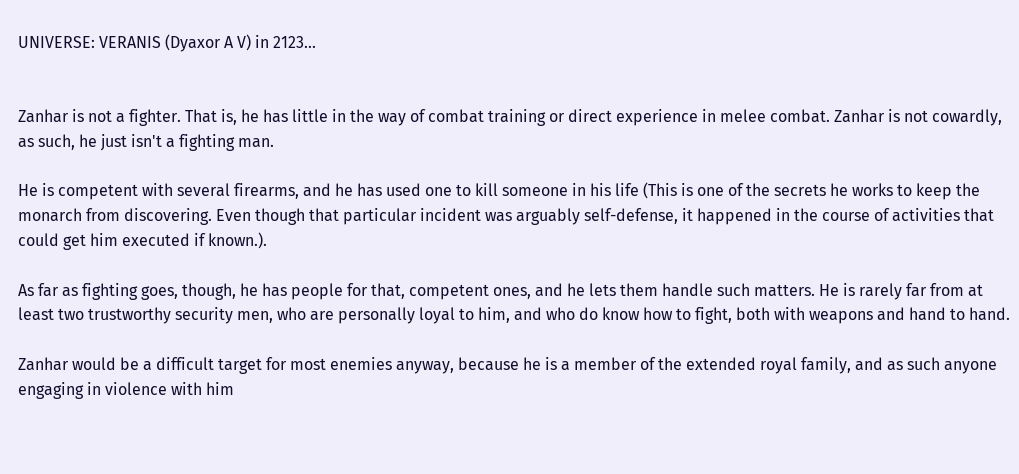UNIVERSE: VERANIS (Dyaxor A V) in 2123...


Zanhar is not a fighter. That is, he has little in the way of combat training or direct experience in melee combat. Zanhar is not cowardly, as such, he just isn't a fighting man.

He is competent with several firearms, and he has used one to kill someone in his life (This is one of the secrets he works to keep the monarch from discovering. Even though that particular incident was arguably self-defense, it happened in the course of activities that could get him executed if known.).

As far as fighting goes, though, he has people for that, competent ones, and he lets them handle such matters. He is rarely far from at least two trustworthy security men, who are personally loyal to him, and who do know how to fight, both with weapons and hand to hand.

Zanhar would be a difficult target for most enemies anyway, because he is a member of the extended royal family, and as such anyone engaging in violence with him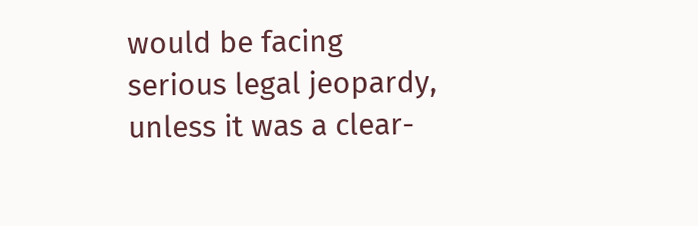would be facing serious legal jeopardy, unless it was a clear-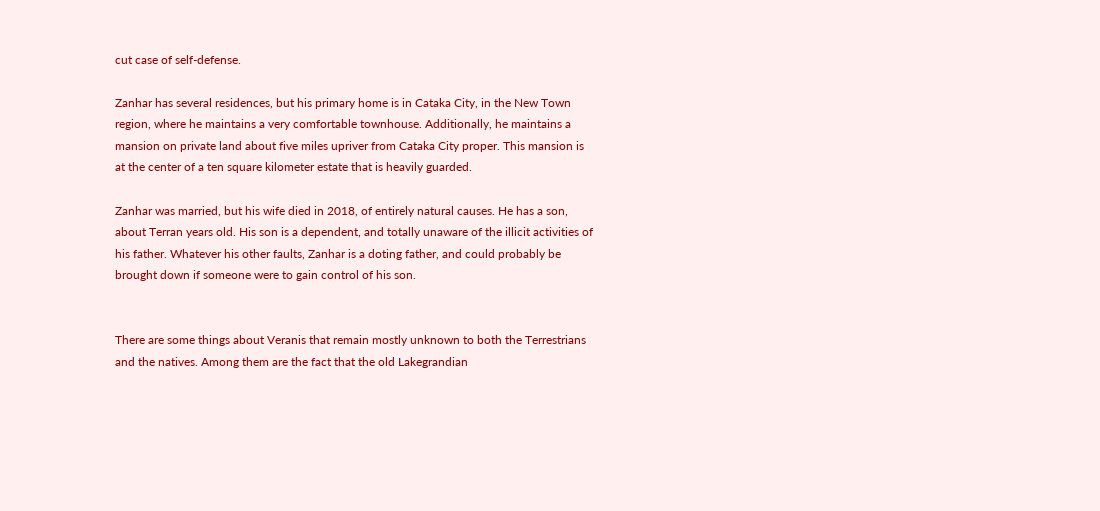cut case of self-defense.

Zanhar has several residences, but his primary home is in Cataka City, in the New Town region, where he maintains a very comfortable townhouse. Additionally, he maintains a mansion on private land about five miles upriver from Cataka City proper. This mansion is at the center of a ten square kilometer estate that is heavily guarded.

Zanhar was married, but his wife died in 2018, of entirely natural causes. He has a son, about Terran years old. His son is a dependent, and totally unaware of the illicit activities of his father. Whatever his other faults, Zanhar is a doting father, and could probably be brought down if someone were to gain control of his son.


There are some things about Veranis that remain mostly unknown to both the Terrestrians and the natives. Among them are the fact that the old Lakegrandian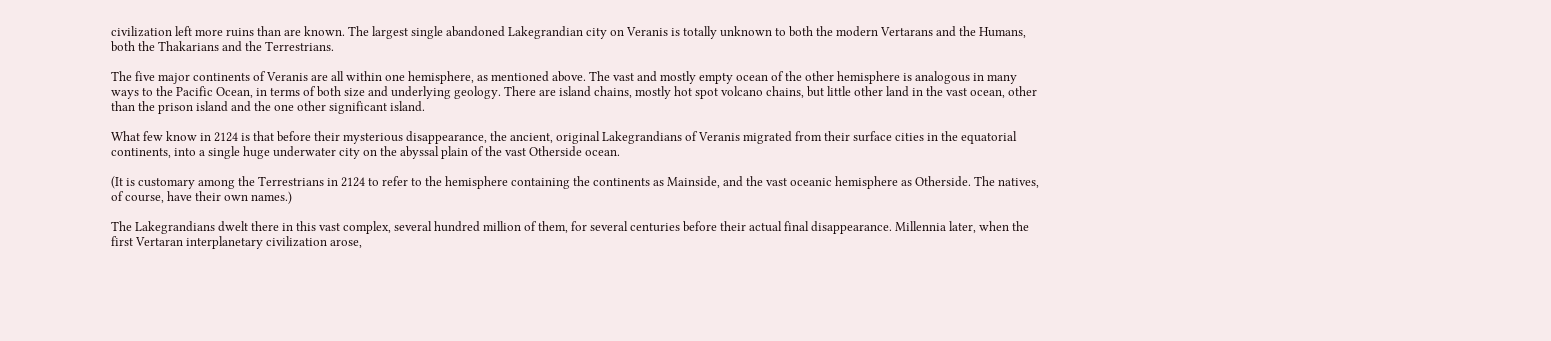civilization left more ruins than are known. The largest single abandoned Lakegrandian city on Veranis is totally unknown to both the modern Vertarans and the Humans, both the Thakarians and the Terrestrians.

The five major continents of Veranis are all within one hemisphere, as mentioned above. The vast and mostly empty ocean of the other hemisphere is analogous in many ways to the Pacific Ocean, in terms of both size and underlying geology. There are island chains, mostly hot spot volcano chains, but little other land in the vast ocean, other than the prison island and the one other significant island.

What few know in 2124 is that before their mysterious disappearance, the ancient, original Lakegrandians of Veranis migrated from their surface cities in the equatorial continents, into a single huge underwater city on the abyssal plain of the vast Otherside ocean.

(It is customary among the Terrestrians in 2124 to refer to the hemisphere containing the continents as Mainside, and the vast oceanic hemisphere as Otherside. The natives, of course, have their own names.)

The Lakegrandians dwelt there in this vast complex, several hundred million of them, for several centuries before their actual final disappearance. Millennia later, when the first Vertaran interplanetary civilization arose,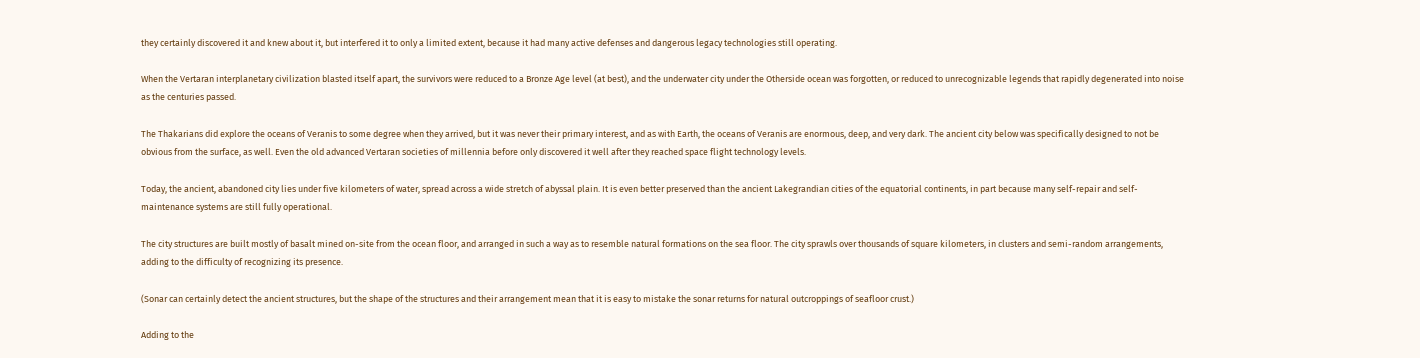they certainly discovered it and knew about it, but interfered it to only a limited extent, because it had many active defenses and dangerous legacy technologies still operating.

When the Vertaran interplanetary civilization blasted itself apart, the survivors were reduced to a Bronze Age level (at best), and the underwater city under the Otherside ocean was forgotten, or reduced to unrecognizable legends that rapidly degenerated into noise as the centuries passed.

The Thakarians did explore the oceans of Veranis to some degree when they arrived, but it was never their primary interest, and as with Earth, the oceans of Veranis are enormous, deep, and very dark. The ancient city below was specifically designed to not be obvious from the surface, as well. Even the old advanced Vertaran societies of millennia before only discovered it well after they reached space flight technology levels.

Today, the ancient, abandoned city lies under five kilometers of water, spread across a wide stretch of abyssal plain. It is even better preserved than the ancient Lakegrandian cities of the equatorial continents, in part because many self-repair and self-maintenance systems are still fully operational.

The city structures are built mostly of basalt mined on-site from the ocean floor, and arranged in such a way as to resemble natural formations on the sea floor. The city sprawls over thousands of square kilometers, in clusters and semi-random arrangements, adding to the difficulty of recognizing its presence.

(Sonar can certainly detect the ancient structures, but the shape of the structures and their arrangement mean that it is easy to mistake the sonar returns for natural outcroppings of seafloor crust.)

Adding to the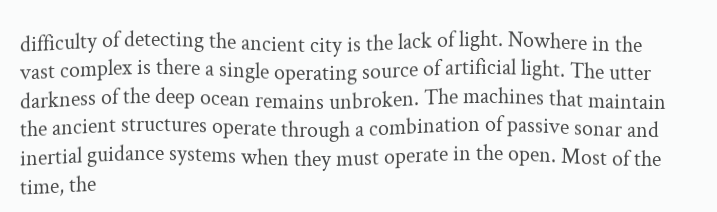difficulty of detecting the ancient city is the lack of light. Nowhere in the vast complex is there a single operating source of artificial light. The utter darkness of the deep ocean remains unbroken. The machines that maintain the ancient structures operate through a combination of passive sonar and inertial guidance systems when they must operate in the open. Most of the time, the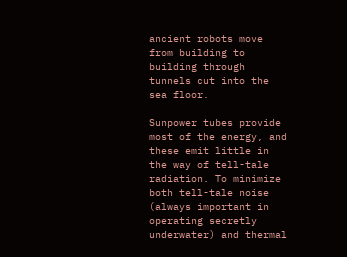ancient robots move from building to building through tunnels cut into the sea floor.

Sunpower tubes provide most of the energy, and these emit little in the way of tell-tale radiation. To minimize both tell-tale noise (always important in operating secretly underwater) and thermal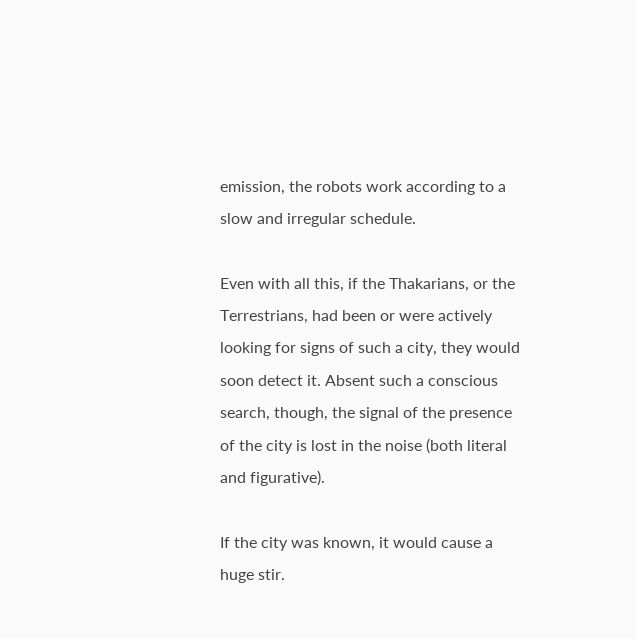emission, the robots work according to a slow and irregular schedule.

Even with all this, if the Thakarians, or the Terrestrians, had been or were actively looking for signs of such a city, they would soon detect it. Absent such a conscious search, though, the signal of the presence of the city is lost in the noise (both literal and figurative).

If the city was known, it would cause a huge stir.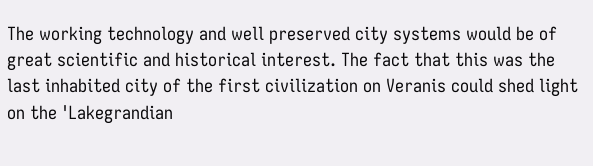The working technology and well preserved city systems would be of great scientific and historical interest. The fact that this was the last inhabited city of the first civilization on Veranis could shed light on the 'Lakegrandian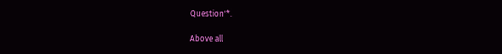Question'*.

Above all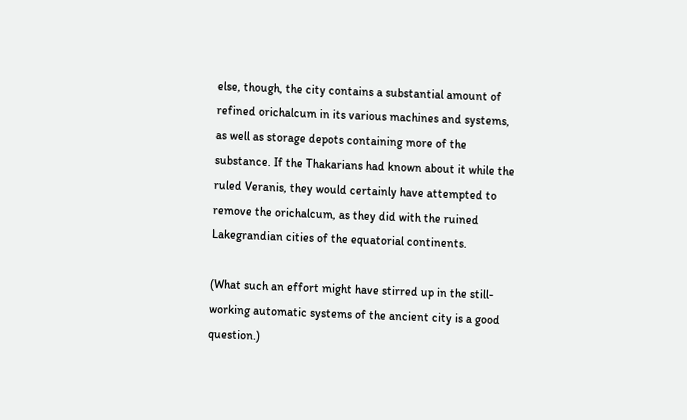else, though, the city contains a substantial amount of refined orichalcum in its various machines and systems, as well as storage depots containing more of the substance. If the Thakarians had known about it while the ruled Veranis, they would certainly have attempted to remove the orichalcum, as they did with the ruined Lakegrandian cities of the equatorial continents.

(What such an effort might have stirred up in the still-working automatic systems of the ancient city is a good question.)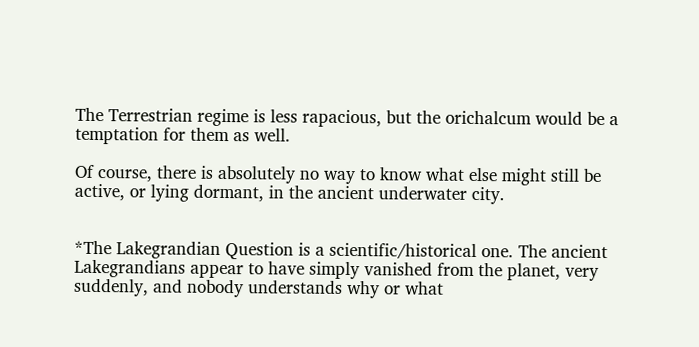The Terrestrian regime is less rapacious, but the orichalcum would be a temptation for them as well.

Of course, there is absolutely no way to know what else might still be active, or lying dormant, in the ancient underwater city.


*The Lakegrandian Question is a scientific/historical one. The ancient Lakegrandians appear to have simply vanished from the planet, very suddenly, and nobody understands why or what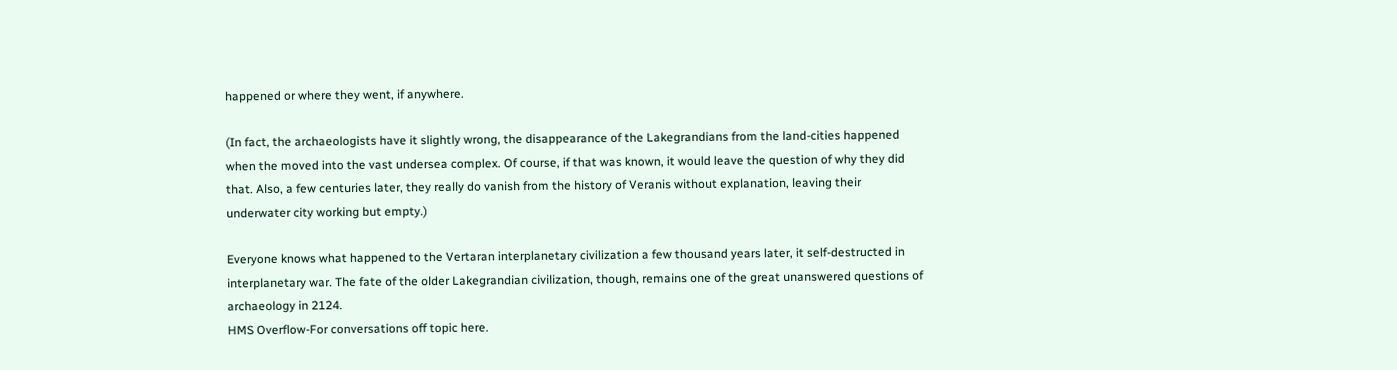happened or where they went, if anywhere.

(In fact, the archaeologists have it slightly wrong, the disappearance of the Lakegrandians from the land-cities happened when the moved into the vast undersea complex. Of course, if that was known, it would leave the question of why they did that. Also, a few centuries later, they really do vanish from the history of Veranis without explanation, leaving their underwater city working but empty.)

Everyone knows what happened to the Vertaran interplanetary civilization a few thousand years later, it self-destructed in interplanetary war. The fate of the older Lakegrandian civilization, though, remains one of the great unanswered questions of archaeology in 2124.
HMS Overflow-For conversations off topic here.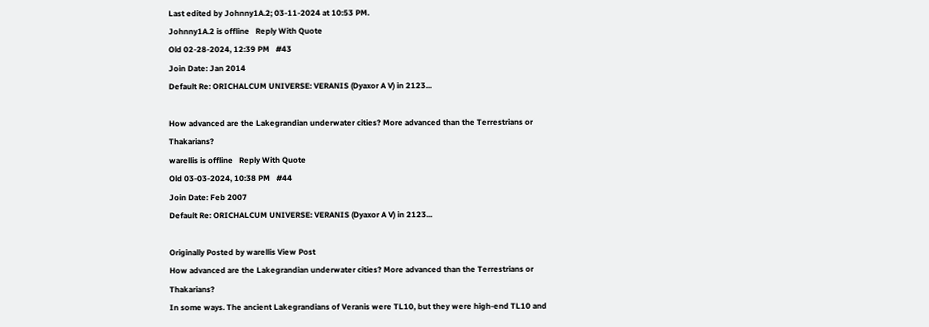Last edited by Johnny1A.2; 03-11-2024 at 10:53 PM.
Johnny1A.2 is offline   Reply With Quote
Old 02-28-2024, 12:39 PM   #43
Join Date: Jan 2014
Default Re: ORICHALCUM UNIVERSE: VERANIS (Dyaxor A V) in 2123...

How advanced are the Lakegrandian underwater cities? More advanced than the Terrestrians or Thakarians?
warellis is offline   Reply With Quote
Old 03-03-2024, 10:38 PM   #44
Join Date: Feb 2007
Default Re: ORICHALCUM UNIVERSE: VERANIS (Dyaxor A V) in 2123...

Originally Posted by warellis View Post
How advanced are the Lakegrandian underwater cities? More advanced than the Terrestrians or Thakarians?
In some ways. The ancient Lakegrandians of Veranis were TL10, but they were high-end TL10 and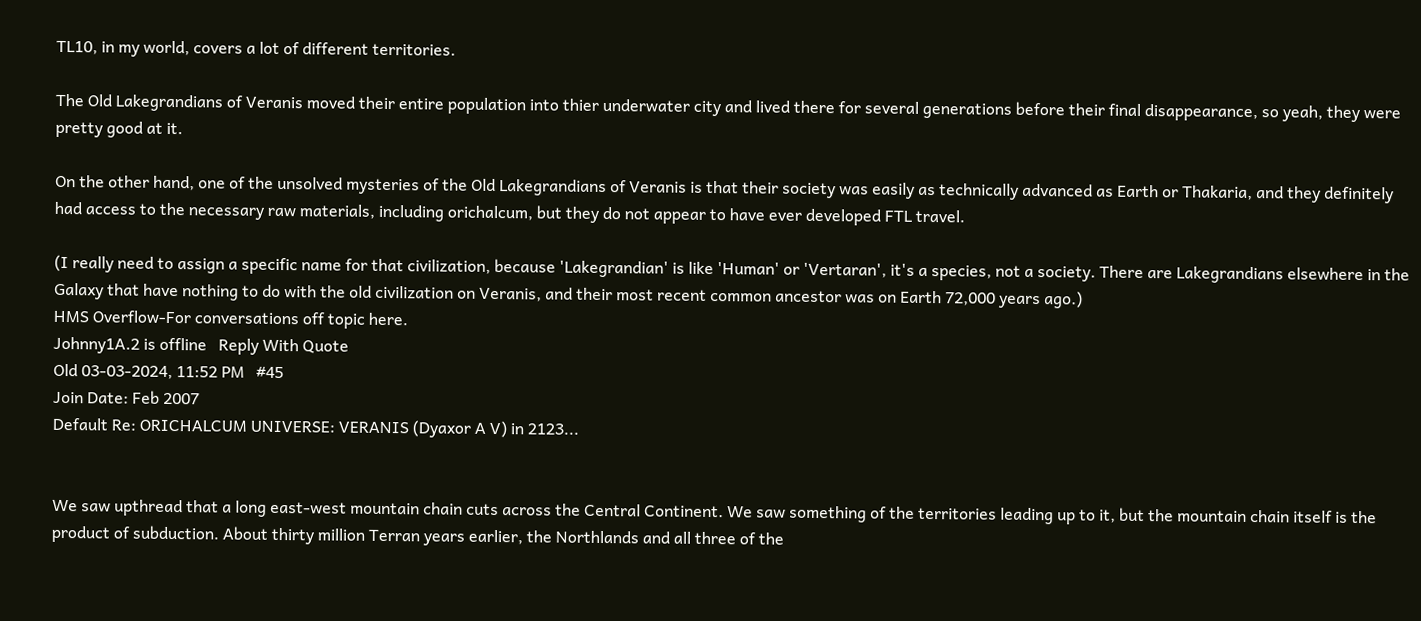TL10, in my world, covers a lot of different territories.

The Old Lakegrandians of Veranis moved their entire population into thier underwater city and lived there for several generations before their final disappearance, so yeah, they were pretty good at it.

On the other hand, one of the unsolved mysteries of the Old Lakegrandians of Veranis is that their society was easily as technically advanced as Earth or Thakaria, and they definitely had access to the necessary raw materials, including orichalcum, but they do not appear to have ever developed FTL travel.

(I really need to assign a specific name for that civilization, because 'Lakegrandian' is like 'Human' or 'Vertaran', it's a species, not a society. There are Lakegrandians elsewhere in the Galaxy that have nothing to do with the old civilization on Veranis, and their most recent common ancestor was on Earth 72,000 years ago.)
HMS Overflow-For conversations off topic here.
Johnny1A.2 is offline   Reply With Quote
Old 03-03-2024, 11:52 PM   #45
Join Date: Feb 2007
Default Re: ORICHALCUM UNIVERSE: VERANIS (Dyaxor A V) in 2123...


We saw upthread that a long east-west mountain chain cuts across the Central Continent. We saw something of the territories leading up to it, but the mountain chain itself is the product of subduction. About thirty million Terran years earlier, the Northlands and all three of the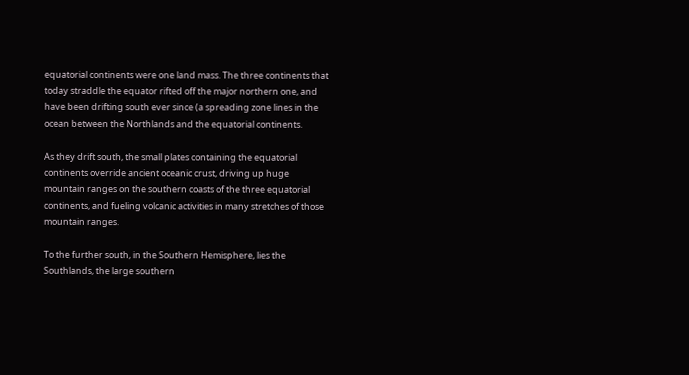equatorial continents were one land mass. The three continents that today straddle the equator rifted off the major northern one, and have been drifting south ever since (a spreading zone lines in the ocean between the Northlands and the equatorial continents.

As they drift south, the small plates containing the equatorial continents override ancient oceanic crust, driving up huge mountain ranges on the southern coasts of the three equatorial continents, and fueling volcanic activities in many stretches of those mountain ranges.

To the further south, in the Southern Hemisphere, lies the Southlands, the large southern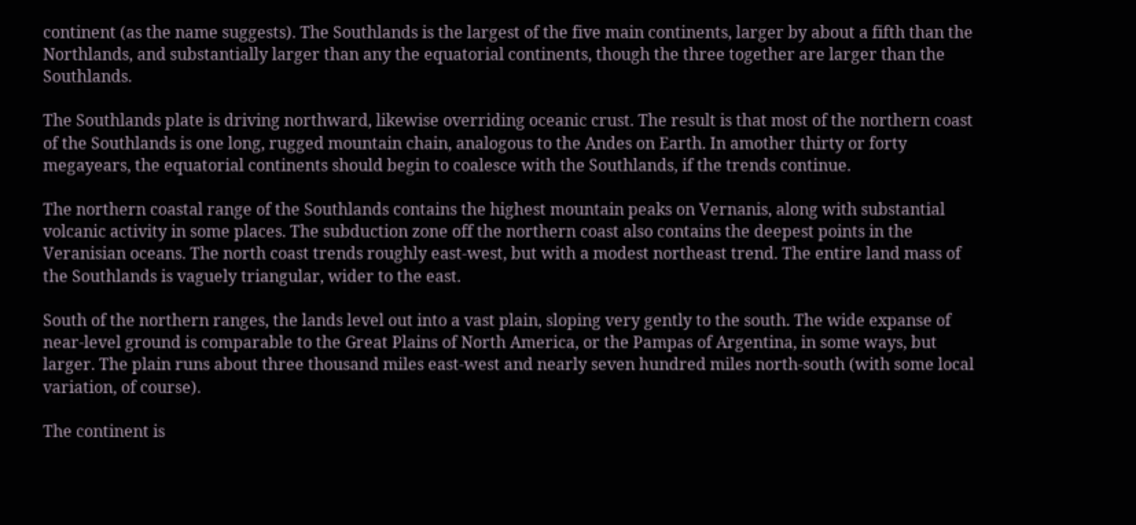continent (as the name suggests). The Southlands is the largest of the five main continents, larger by about a fifth than the Northlands, and substantially larger than any the equatorial continents, though the three together are larger than the Southlands.

The Southlands plate is driving northward, likewise overriding oceanic crust. The result is that most of the northern coast of the Southlands is one long, rugged mountain chain, analogous to the Andes on Earth. In amother thirty or forty megayears, the equatorial continents should begin to coalesce with the Southlands, if the trends continue.

The northern coastal range of the Southlands contains the highest mountain peaks on Vernanis, along with substantial volcanic activity in some places. The subduction zone off the northern coast also contains the deepest points in the Veranisian oceans. The north coast trends roughly east-west, but with a modest northeast trend. The entire land mass of the Southlands is vaguely triangular, wider to the east.

South of the northern ranges, the lands level out into a vast plain, sloping very gently to the south. The wide expanse of near-level ground is comparable to the Great Plains of North America, or the Pampas of Argentina, in some ways, but larger. The plain runs about three thousand miles east-west and nearly seven hundred miles north-south (with some local variation, of course).

The continent is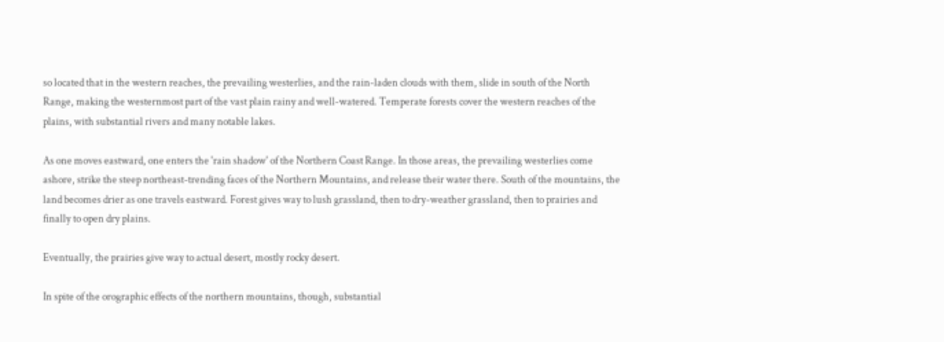so located that in the western reaches, the prevailing westerlies, and the rain-laden clouds with them, slide in south of the North Range, making the westernmost part of the vast plain rainy and well-watered. Temperate forests cover the western reaches of the plains, with substantial rivers and many notable lakes.

As one moves eastward, one enters the 'rain shadow' of the Northern Coast Range. In those areas, the prevailing westerlies come ashore, strike the steep northeast-trending faces of the Northern Mountains, and release their water there. South of the mountains, the land becomes drier as one travels eastward. Forest gives way to lush grassland, then to dry-weather grassland, then to prairies and finally to open dry plains.

Eventually, the prairies give way to actual desert, mostly rocky desert.

In spite of the orographic effects of the northern mountains, though, substantial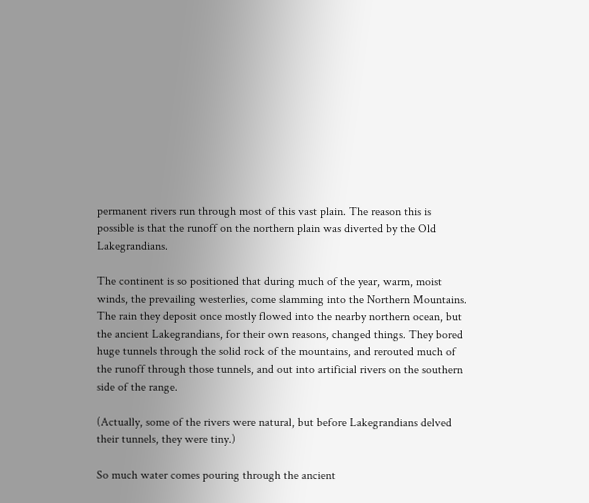permanent rivers run through most of this vast plain. The reason this is possible is that the runoff on the northern plain was diverted by the Old Lakegrandians.

The continent is so positioned that during much of the year, warm, moist winds, the prevailing westerlies, come slamming into the Northern Mountains. The rain they deposit once mostly flowed into the nearby northern ocean, but the ancient Lakegrandians, for their own reasons, changed things. They bored huge tunnels through the solid rock of the mountains, and rerouted much of the runoff through those tunnels, and out into artificial rivers on the southern side of the range.

(Actually, some of the rivers were natural, but before Lakegrandians delved their tunnels, they were tiny.)

So much water comes pouring through the ancient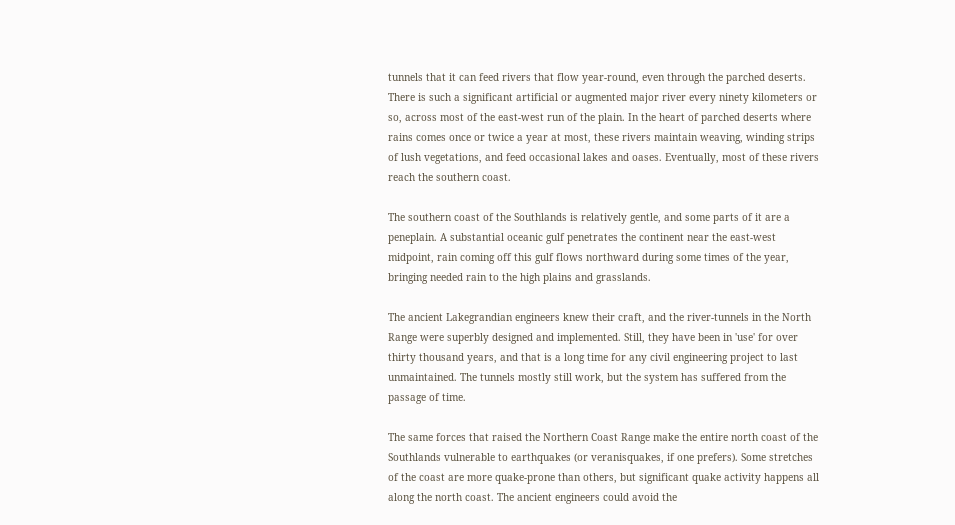tunnels that it can feed rivers that flow year-round, even through the parched deserts. There is such a significant artificial or augmented major river every ninety kilometers or so, across most of the east-west run of the plain. In the heart of parched deserts where rains comes once or twice a year at most, these rivers maintain weaving, winding strips of lush vegetations, and feed occasional lakes and oases. Eventually, most of these rivers reach the southern coast.

The southern coast of the Southlands is relatively gentle, and some parts of it are a peneplain. A substantial oceanic gulf penetrates the continent near the east-west midpoint, rain coming off this gulf flows northward during some times of the year, bringing needed rain to the high plains and grasslands.

The ancient Lakegrandian engineers knew their craft, and the river-tunnels in the North Range were superbly designed and implemented. Still, they have been in 'use' for over thirty thousand years, and that is a long time for any civil engineering project to last unmaintained. The tunnels mostly still work, but the system has suffered from the passage of time.

The same forces that raised the Northern Coast Range make the entire north coast of the Southlands vulnerable to earthquakes (or veranisquakes, if one prefers). Some stretches of the coast are more quake-prone than others, but significant quake activity happens all along the north coast. The ancient engineers could avoid the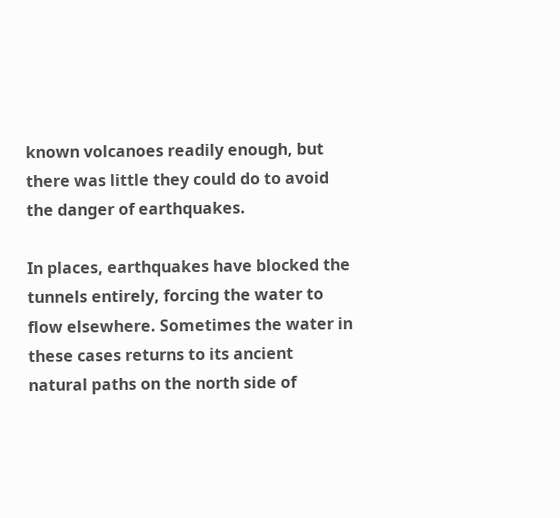known volcanoes readily enough, but there was little they could do to avoid the danger of earthquakes.

In places, earthquakes have blocked the tunnels entirely, forcing the water to flow elsewhere. Sometimes the water in these cases returns to its ancient natural paths on the north side of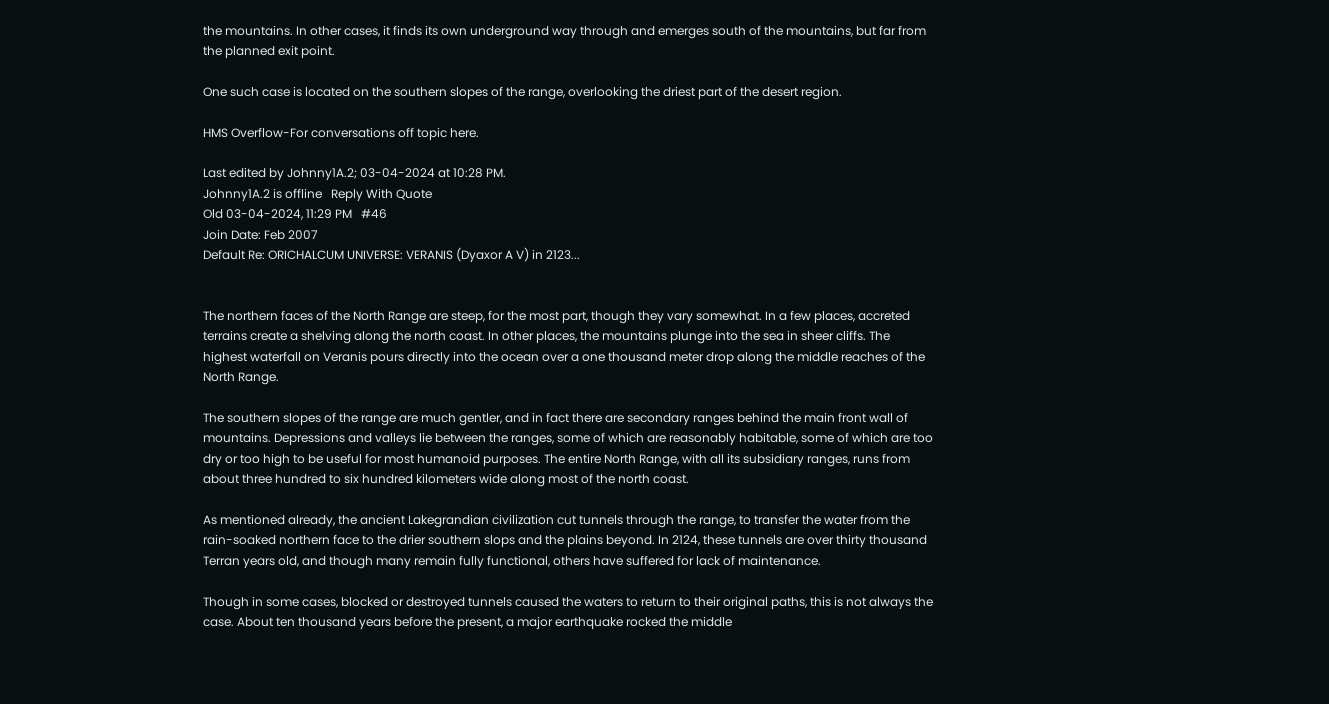the mountains. In other cases, it finds its own underground way through and emerges south of the mountains, but far from the planned exit point.

One such case is located on the southern slopes of the range, overlooking the driest part of the desert region.

HMS Overflow-For conversations off topic here.

Last edited by Johnny1A.2; 03-04-2024 at 10:28 PM.
Johnny1A.2 is offline   Reply With Quote
Old 03-04-2024, 11:29 PM   #46
Join Date: Feb 2007
Default Re: ORICHALCUM UNIVERSE: VERANIS (Dyaxor A V) in 2123...


The northern faces of the North Range are steep, for the most part, though they vary somewhat. In a few places, accreted terrains create a shelving along the north coast. In other places, the mountains plunge into the sea in sheer cliffs. The highest waterfall on Veranis pours directly into the ocean over a one thousand meter drop along the middle reaches of the North Range.

The southern slopes of the range are much gentler, and in fact there are secondary ranges behind the main front wall of mountains. Depressions and valleys lie between the ranges, some of which are reasonably habitable, some of which are too dry or too high to be useful for most humanoid purposes. The entire North Range, with all its subsidiary ranges, runs from about three hundred to six hundred kilometers wide along most of the north coast.

As mentioned already, the ancient Lakegrandian civilization cut tunnels through the range, to transfer the water from the rain-soaked northern face to the drier southern slops and the plains beyond. In 2124, these tunnels are over thirty thousand Terran years old, and though many remain fully functional, others have suffered for lack of maintenance.

Though in some cases, blocked or destroyed tunnels caused the waters to return to their original paths, this is not always the case. About ten thousand years before the present, a major earthquake rocked the middle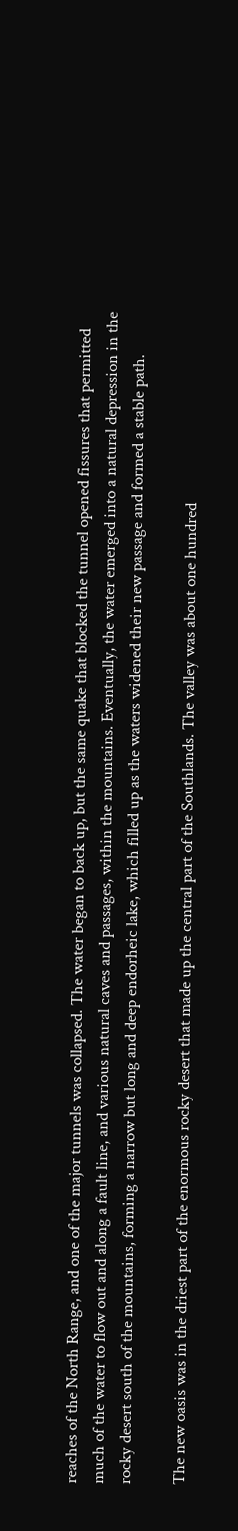reaches of the North Range, and one of the major tunnels was collapsed. The water began to back up, but the same quake that blocked the tunnel opened fissures that permitted much of the water to flow out and along a fault line, and various natural caves and passages, within the mountains. Eventually, the water emerged into a natural depression in the rocky desert south of the mountains, forming a narrow but long and deep endorheic lake, which filled up as the waters widened their new passage and formed a stable path.

The new oasis was in the driest part of the enormous rocky desert that made up the central part of the Southlands. The valley was about one hundred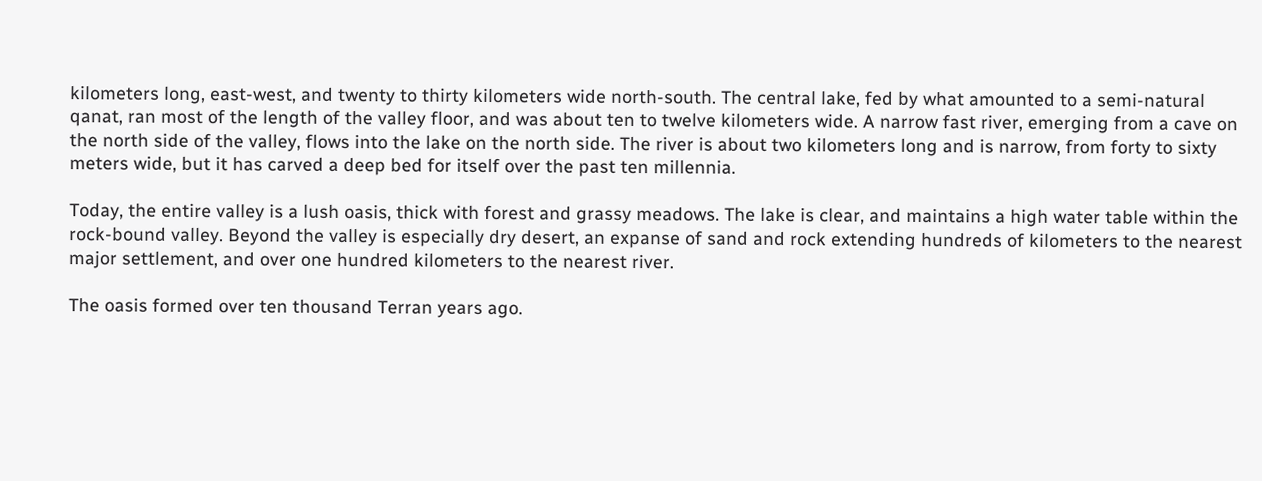kilometers long, east-west, and twenty to thirty kilometers wide north-south. The central lake, fed by what amounted to a semi-natural qanat, ran most of the length of the valley floor, and was about ten to twelve kilometers wide. A narrow fast river, emerging from a cave on the north side of the valley, flows into the lake on the north side. The river is about two kilometers long and is narrow, from forty to sixty meters wide, but it has carved a deep bed for itself over the past ten millennia.

Today, the entire valley is a lush oasis, thick with forest and grassy meadows. The lake is clear, and maintains a high water table within the rock-bound valley. Beyond the valley is especially dry desert, an expanse of sand and rock extending hundreds of kilometers to the nearest major settlement, and over one hundred kilometers to the nearest river.

The oasis formed over ten thousand Terran years ago.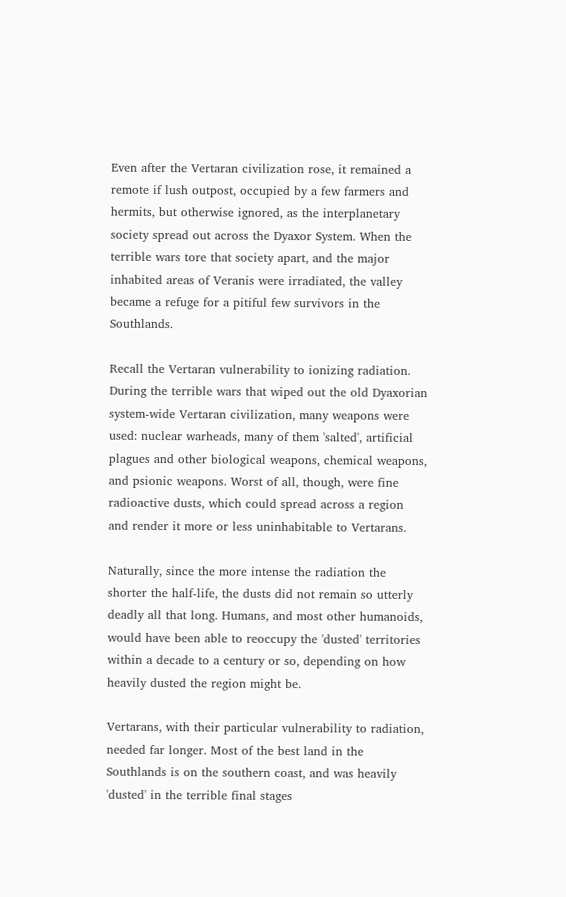Even after the Vertaran civilization rose, it remained a remote if lush outpost, occupied by a few farmers and hermits, but otherwise ignored, as the interplanetary society spread out across the Dyaxor System. When the terrible wars tore that society apart, and the major inhabited areas of Veranis were irradiated, the valley became a refuge for a pitiful few survivors in the Southlands.

Recall the Vertaran vulnerability to ionizing radiation. During the terrible wars that wiped out the old Dyaxorian system-wide Vertaran civilization, many weapons were used: nuclear warheads, many of them 'salted', artificial plagues and other biological weapons, chemical weapons, and psionic weapons. Worst of all, though, were fine radioactive dusts, which could spread across a region and render it more or less uninhabitable to Vertarans.

Naturally, since the more intense the radiation the shorter the half-life, the dusts did not remain so utterly deadly all that long. Humans, and most other humanoids, would have been able to reoccupy the 'dusted' territories within a decade to a century or so, depending on how heavily dusted the region might be.

Vertarans, with their particular vulnerability to radiation, needed far longer. Most of the best land in the Southlands is on the southern coast, and was heavily 'dusted' in the terrible final stages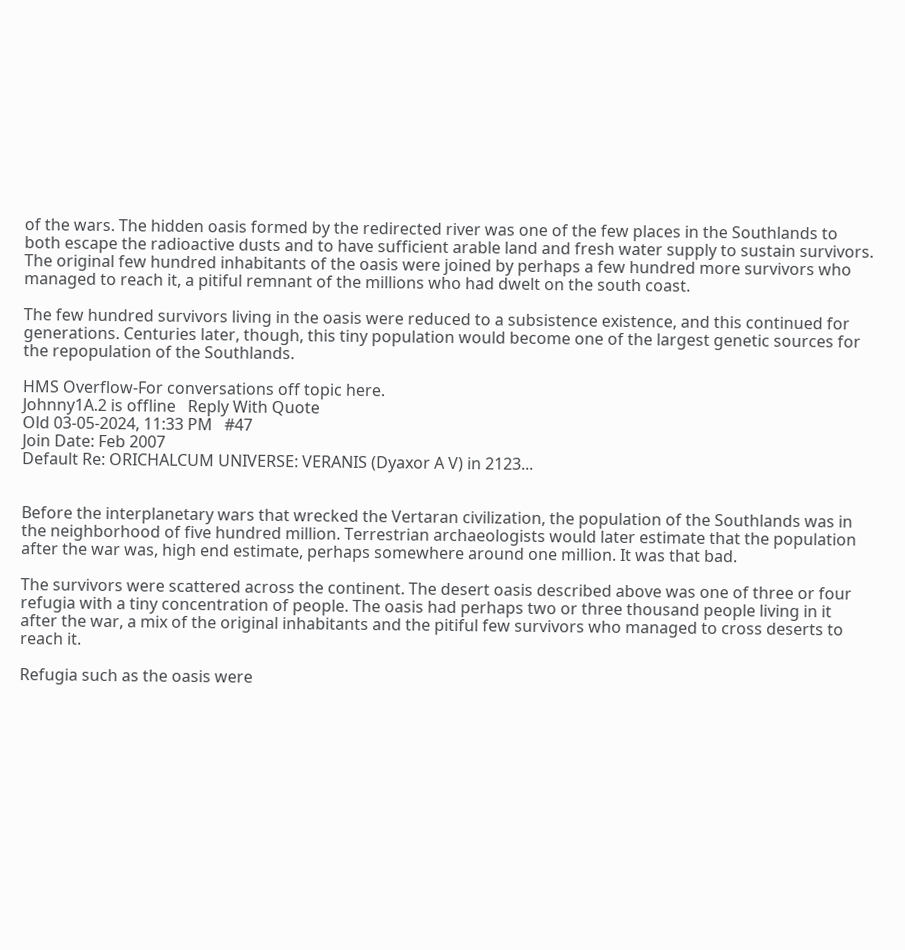of the wars. The hidden oasis formed by the redirected river was one of the few places in the Southlands to both escape the radioactive dusts and to have sufficient arable land and fresh water supply to sustain survivors. The original few hundred inhabitants of the oasis were joined by perhaps a few hundred more survivors who managed to reach it, a pitiful remnant of the millions who had dwelt on the south coast.

The few hundred survivors living in the oasis were reduced to a subsistence existence, and this continued for generations. Centuries later, though, this tiny population would become one of the largest genetic sources for the repopulation of the Southlands.

HMS Overflow-For conversations off topic here.
Johnny1A.2 is offline   Reply With Quote
Old 03-05-2024, 11:33 PM   #47
Join Date: Feb 2007
Default Re: ORICHALCUM UNIVERSE: VERANIS (Dyaxor A V) in 2123...


Before the interplanetary wars that wrecked the Vertaran civilization, the population of the Southlands was in the neighborhood of five hundred million. Terrestrian archaeologists would later estimate that the population after the war was, high end estimate, perhaps somewhere around one million. It was that bad.

The survivors were scattered across the continent. The desert oasis described above was one of three or four refugia with a tiny concentration of people. The oasis had perhaps two or three thousand people living in it after the war, a mix of the original inhabitants and the pitiful few survivors who managed to cross deserts to reach it.

Refugia such as the oasis were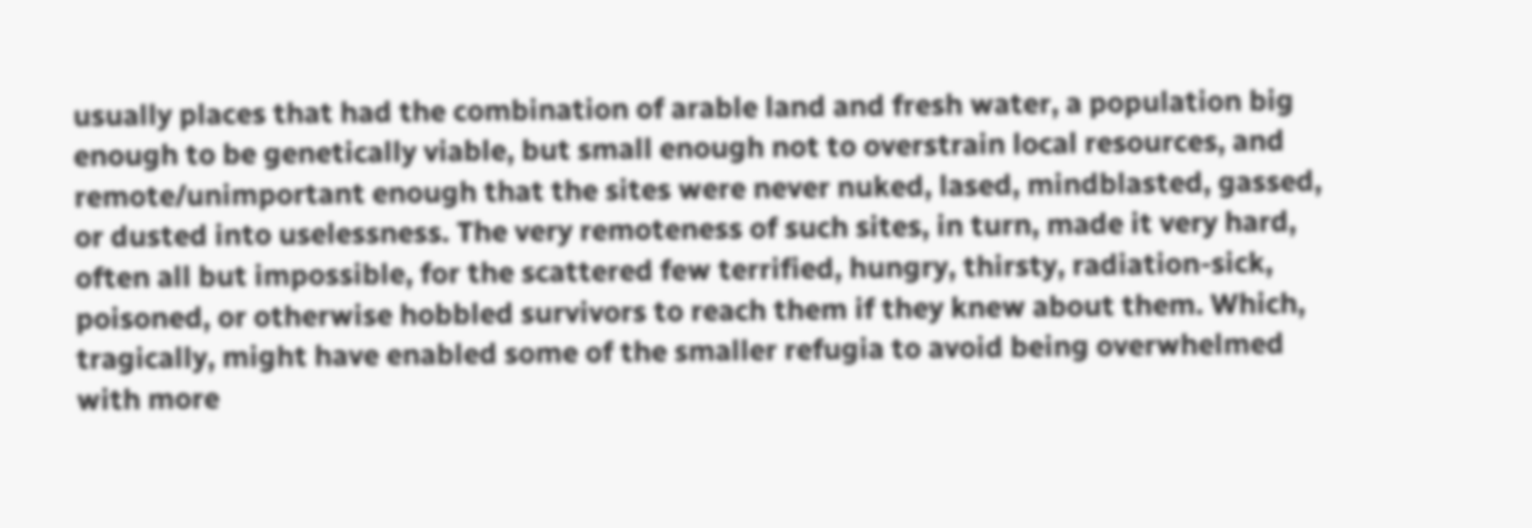usually places that had the combination of arable land and fresh water, a population big enough to be genetically viable, but small enough not to overstrain local resources, and remote/unimportant enough that the sites were never nuked, lased, mindblasted, gassed, or dusted into uselessness. The very remoteness of such sites, in turn, made it very hard, often all but impossible, for the scattered few terrified, hungry, thirsty, radiation-sick, poisoned, or otherwise hobbled survivors to reach them if they knew about them. Which, tragically, might have enabled some of the smaller refugia to avoid being overwhelmed with more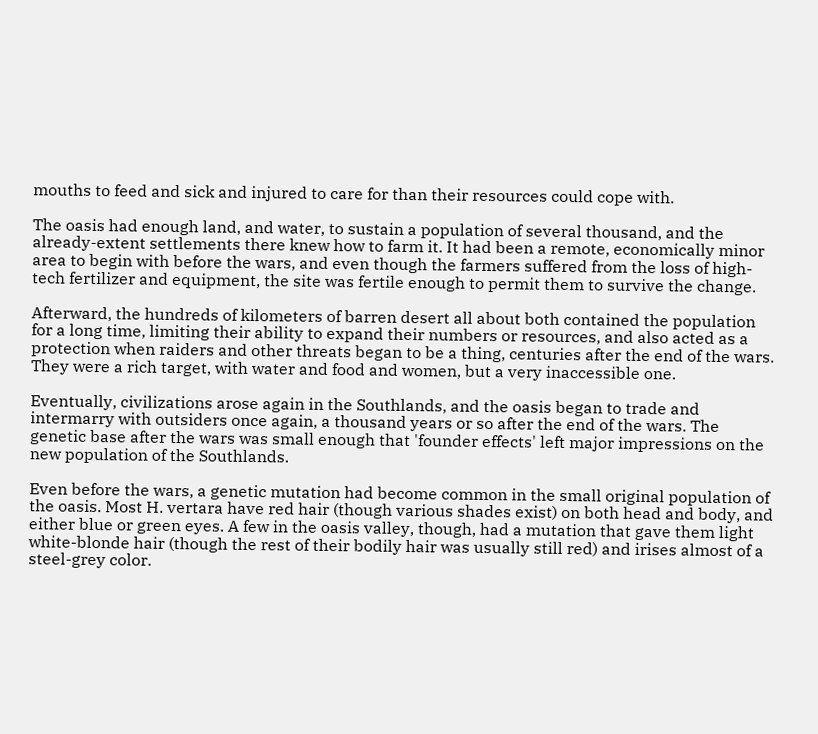mouths to feed and sick and injured to care for than their resources could cope with.

The oasis had enough land, and water, to sustain a population of several thousand, and the already-extent settlements there knew how to farm it. It had been a remote, economically minor area to begin with before the wars, and even though the farmers suffered from the loss of high-tech fertilizer and equipment, the site was fertile enough to permit them to survive the change.

Afterward, the hundreds of kilometers of barren desert all about both contained the population for a long time, limiting their ability to expand their numbers or resources, and also acted as a protection when raiders and other threats began to be a thing, centuries after the end of the wars. They were a rich target, with water and food and women, but a very inaccessible one.

Eventually, civilizations arose again in the Southlands, and the oasis began to trade and intermarry with outsiders once again, a thousand years or so after the end of the wars. The genetic base after the wars was small enough that 'founder effects' left major impressions on the new population of the Southlands.

Even before the wars, a genetic mutation had become common in the small original population of the oasis. Most H. vertara have red hair (though various shades exist) on both head and body, and either blue or green eyes. A few in the oasis valley, though, had a mutation that gave them light white-blonde hair (though the rest of their bodily hair was usually still red) and irises almost of a steel-grey color.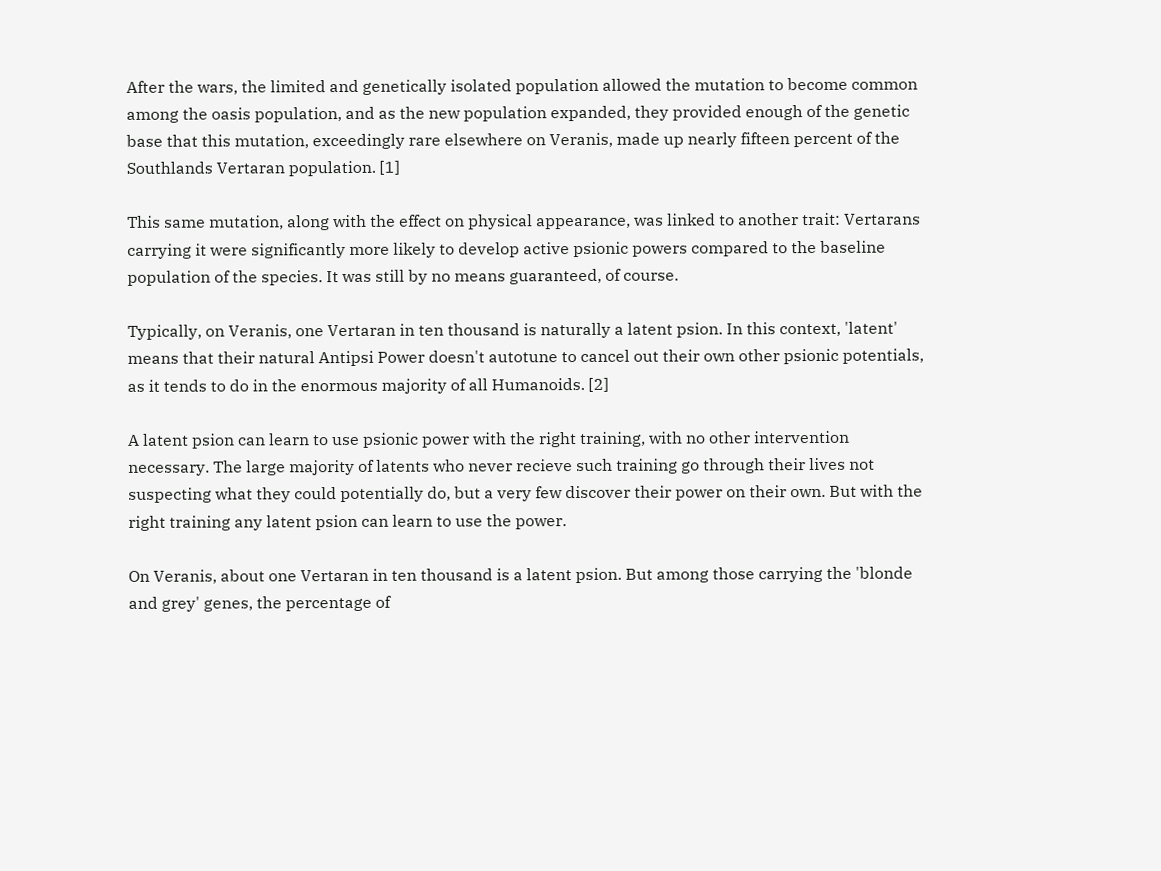After the wars, the limited and genetically isolated population allowed the mutation to become common among the oasis population, and as the new population expanded, they provided enough of the genetic base that this mutation, exceedingly rare elsewhere on Veranis, made up nearly fifteen percent of the Southlands Vertaran population. [1]

This same mutation, along with the effect on physical appearance, was linked to another trait: Vertarans carrying it were significantly more likely to develop active psionic powers compared to the baseline population of the species. It was still by no means guaranteed, of course.

Typically, on Veranis, one Vertaran in ten thousand is naturally a latent psion. In this context, 'latent' means that their natural Antipsi Power doesn't autotune to cancel out their own other psionic potentials, as it tends to do in the enormous majority of all Humanoids. [2]

A latent psion can learn to use psionic power with the right training, with no other intervention necessary. The large majority of latents who never recieve such training go through their lives not suspecting what they could potentially do, but a very few discover their power on their own. But with the right training any latent psion can learn to use the power.

On Veranis, about one Vertaran in ten thousand is a latent psion. But among those carrying the 'blonde and grey' genes, the percentage of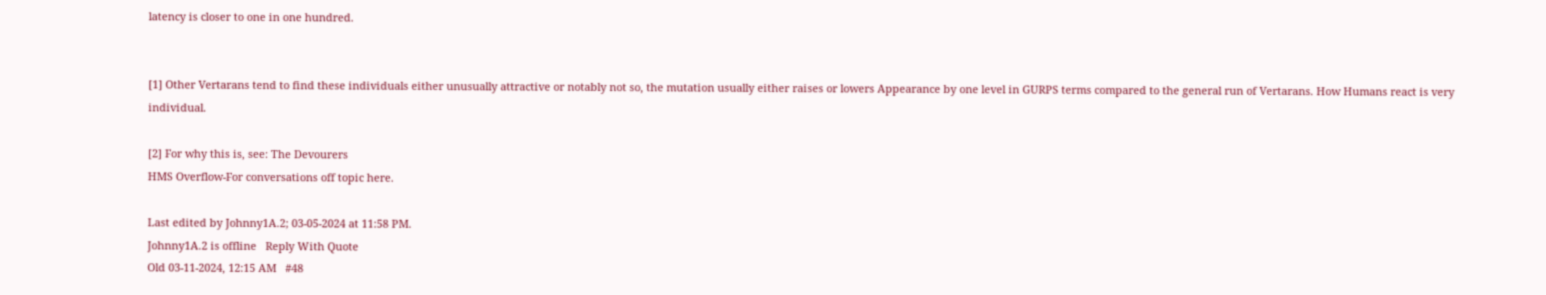latency is closer to one in one hundred.


[1] Other Vertarans tend to find these individuals either unusually attractive or notably not so, the mutation usually either raises or lowers Appearance by one level in GURPS terms compared to the general run of Vertarans. How Humans react is very individual.

[2] For why this is, see: The Devourers
HMS Overflow-For conversations off topic here.

Last edited by Johnny1A.2; 03-05-2024 at 11:58 PM.
Johnny1A.2 is offline   Reply With Quote
Old 03-11-2024, 12:15 AM   #48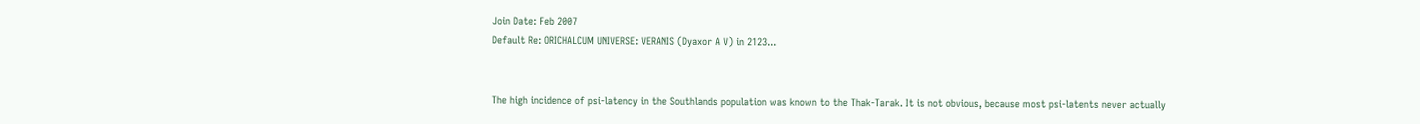Join Date: Feb 2007
Default Re: ORICHALCUM UNIVERSE: VERANIS (Dyaxor A V) in 2123...


The high incidence of psi-latency in the Southlands population was known to the Thak-Tarak. It is not obvious, because most psi-latents never actually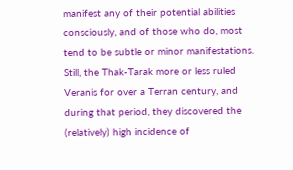manifest any of their potential abilities consciously, and of those who do, most tend to be subtle or minor manifestations. Still, the Thak-Tarak more or less ruled Veranis for over a Terran century, and during that period, they discovered the (relatively) high incidence of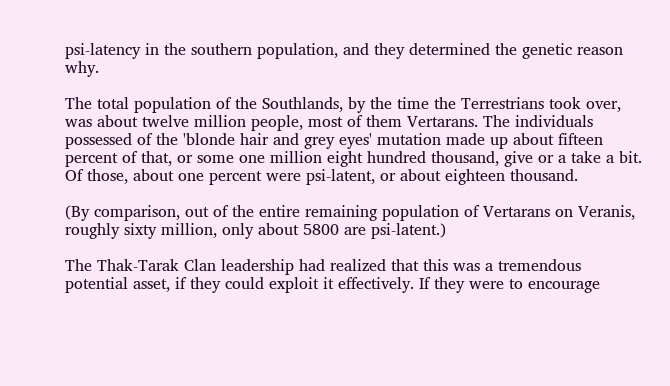psi-latency in the southern population, and they determined the genetic reason why.

The total population of the Southlands, by the time the Terrestrians took over, was about twelve million people, most of them Vertarans. The individuals possessed of the 'blonde hair and grey eyes' mutation made up about fifteen percent of that, or some one million eight hundred thousand, give or a take a bit. Of those, about one percent were psi-latent, or about eighteen thousand.

(By comparison, out of the entire remaining population of Vertarans on Veranis, roughly sixty million, only about 5800 are psi-latent.)

The Thak-Tarak Clan leadership had realized that this was a tremendous potential asset, if they could exploit it effectively. If they were to encourage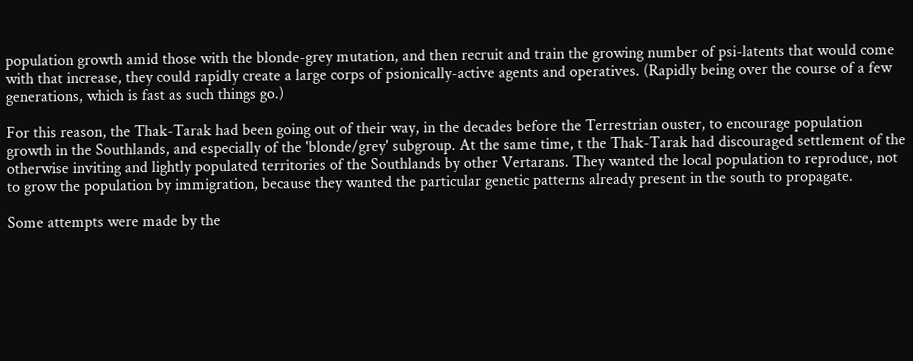population growth amid those with the blonde-grey mutation, and then recruit and train the growing number of psi-latents that would come with that increase, they could rapidly create a large corps of psionically-active agents and operatives. (Rapidly being over the course of a few generations, which is fast as such things go.)

For this reason, the Thak-Tarak had been going out of their way, in the decades before the Terrestrian ouster, to encourage population growth in the Southlands, and especially of the 'blonde/grey' subgroup. At the same time, t the Thak-Tarak had discouraged settlement of the otherwise inviting and lightly populated territories of the Southlands by other Vertarans. They wanted the local population to reproduce, not to grow the population by immigration, because they wanted the particular genetic patterns already present in the south to propagate.

Some attempts were made by the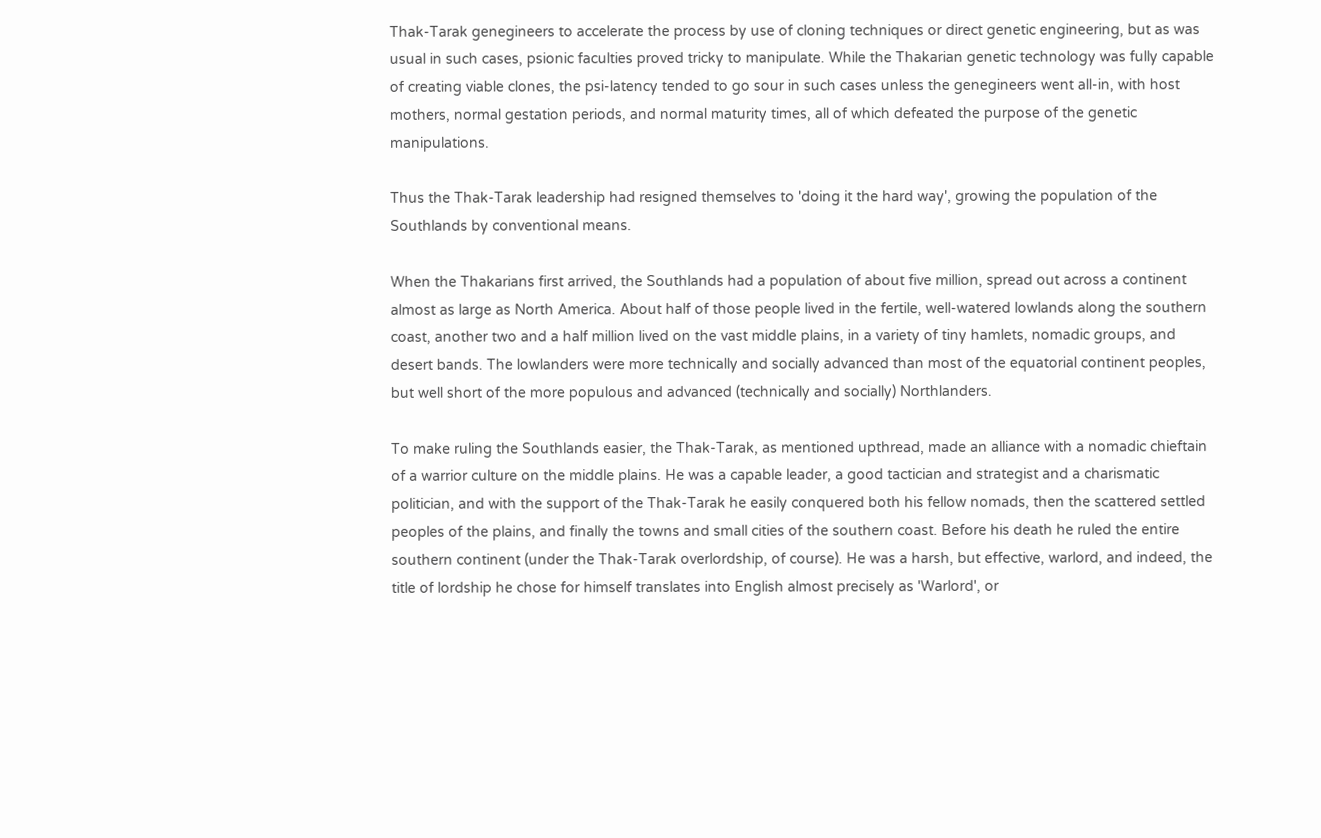Thak-Tarak genegineers to accelerate the process by use of cloning techniques or direct genetic engineering, but as was usual in such cases, psionic faculties proved tricky to manipulate. While the Thakarian genetic technology was fully capable of creating viable clones, the psi-latency tended to go sour in such cases unless the genegineers went all-in, with host mothers, normal gestation periods, and normal maturity times, all of which defeated the purpose of the genetic manipulations.

Thus the Thak-Tarak leadership had resigned themselves to 'doing it the hard way', growing the population of the Southlands by conventional means.

When the Thakarians first arrived, the Southlands had a population of about five million, spread out across a continent almost as large as North America. About half of those people lived in the fertile, well-watered lowlands along the southern coast, another two and a half million lived on the vast middle plains, in a variety of tiny hamlets, nomadic groups, and desert bands. The lowlanders were more technically and socially advanced than most of the equatorial continent peoples, but well short of the more populous and advanced (technically and socially) Northlanders.

To make ruling the Southlands easier, the Thak-Tarak, as mentioned upthread, made an alliance with a nomadic chieftain of a warrior culture on the middle plains. He was a capable leader, a good tactician and strategist and a charismatic politician, and with the support of the Thak-Tarak he easily conquered both his fellow nomads, then the scattered settled peoples of the plains, and finally the towns and small cities of the southern coast. Before his death he ruled the entire southern continent (under the Thak-Tarak overlordship, of course). He was a harsh, but effective, warlord, and indeed, the title of lordship he chose for himself translates into English almost precisely as 'Warlord', or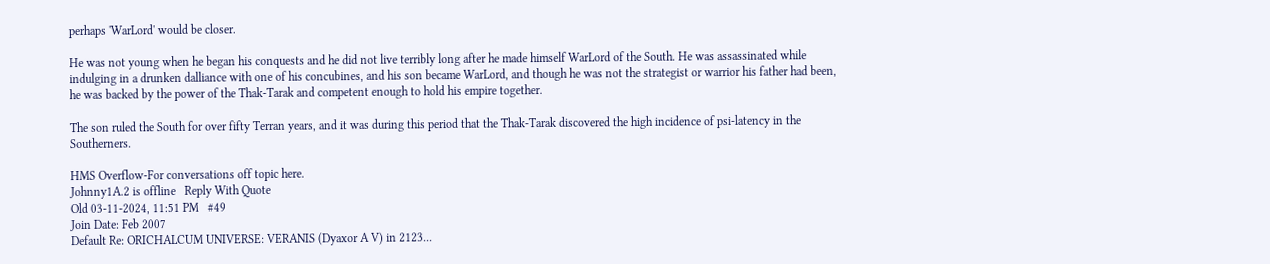perhaps 'WarLord' would be closer.

He was not young when he began his conquests and he did not live terribly long after he made himself WarLord of the South. He was assassinated while indulging in a drunken dalliance with one of his concubines, and his son became WarLord, and though he was not the strategist or warrior his father had been, he was backed by the power of the Thak-Tarak and competent enough to hold his empire together.

The son ruled the South for over fifty Terran years, and it was during this period that the Thak-Tarak discovered the high incidence of psi-latency in the Southerners.

HMS Overflow-For conversations off topic here.
Johnny1A.2 is offline   Reply With Quote
Old 03-11-2024, 11:51 PM   #49
Join Date: Feb 2007
Default Re: ORICHALCUM UNIVERSE: VERANIS (Dyaxor A V) in 2123...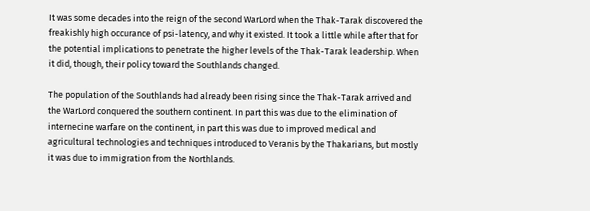It was some decades into the reign of the second WarLord when the Thak-Tarak discovered the freakishly high occurance of psi-latency, and why it existed. It took a little while after that for the potential implications to penetrate the higher levels of the Thak-Tarak leadership. When it did, though, their policy toward the Southlands changed.

The population of the Southlands had already been rising since the Thak-Tarak arrived and the WarLord conquered the southern continent. In part this was due to the elimination of internecine warfare on the continent, in part this was due to improved medical and agricultural technologies and techniques introduced to Veranis by the Thakarians, but mostly it was due to immigration from the Northlands.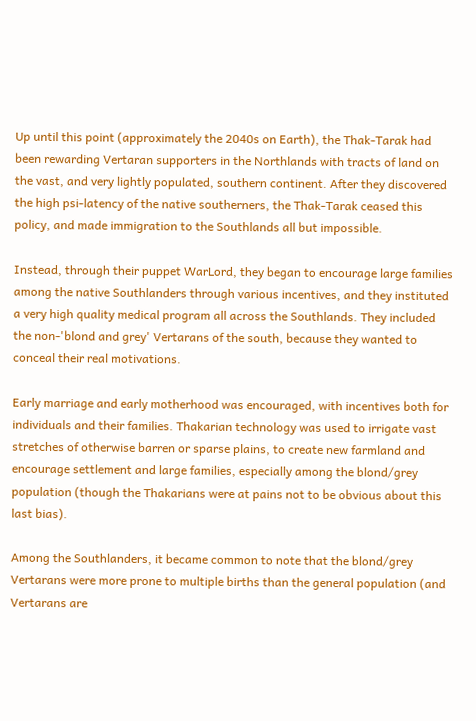Up until this point (approximately the 2040s on Earth), the Thak-Tarak had been rewarding Vertaran supporters in the Northlands with tracts of land on the vast, and very lightly populated, southern continent. After they discovered the high psi-latency of the native southerners, the Thak-Tarak ceased this policy, and made immigration to the Southlands all but impossible.

Instead, through their puppet WarLord, they began to encourage large families among the native Southlanders through various incentives, and they instituted a very high quality medical program all across the Southlands. They included the non-'blond and grey' Vertarans of the south, because they wanted to conceal their real motivations.

Early marriage and early motherhood was encouraged, with incentives both for individuals and their families. Thakarian technology was used to irrigate vast stretches of otherwise barren or sparse plains, to create new farmland and encourage settlement and large families, especially among the blond/grey population (though the Thakarians were at pains not to be obvious about this last bias).

Among the Southlanders, it became common to note that the blond/grey Vertarans were more prone to multiple births than the general population (and Vertarans are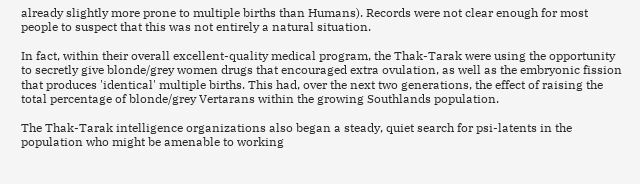already slightly more prone to multiple births than Humans). Records were not clear enough for most people to suspect that this was not entirely a natural situation.

In fact, within their overall excellent-quality medical program, the Thak-Tarak were using the opportunity to secretly give blonde/grey women drugs that encouraged extra ovulation, as well as the embryonic fission that produces 'identical' multiple births. This had, over the next two generations, the effect of raising the total percentage of blonde/grey Vertarans within the growing Southlands population.

The Thak-Tarak intelligence organizations also began a steady, quiet search for psi-latents in the population who might be amenable to working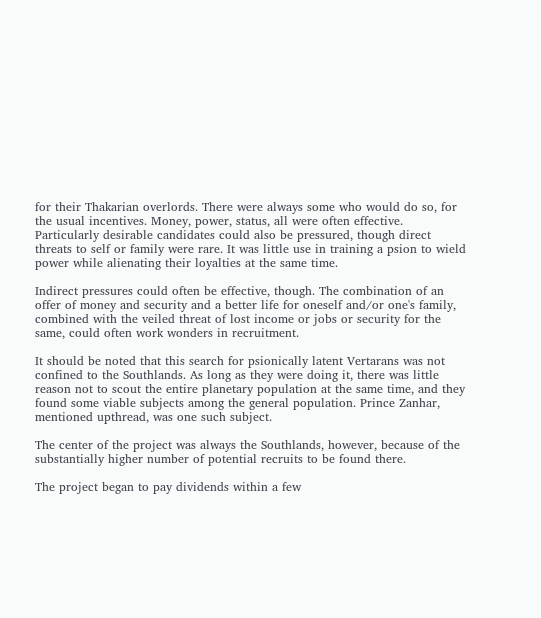for their Thakarian overlords. There were always some who would do so, for the usual incentives. Money, power, status, all were often effective. Particularly desirable candidates could also be pressured, though direct threats to self or family were rare. It was little use in training a psion to wield power while alienating their loyalties at the same time.

Indirect pressures could often be effective, though. The combination of an offer of money and security and a better life for oneself and/or one's family, combined with the veiled threat of lost income or jobs or security for the same, could often work wonders in recruitment.

It should be noted that this search for psionically latent Vertarans was not confined to the Southlands. As long as they were doing it, there was little reason not to scout the entire planetary population at the same time, and they found some viable subjects among the general population. Prince Zanhar, mentioned upthread, was one such subject.

The center of the project was always the Southlands, however, because of the substantially higher number of potential recruits to be found there.

The project began to pay dividends within a few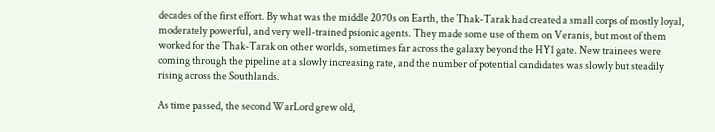decades of the first effort. By what was the middle 2070s on Earth, the Thak-Tarak had created a small corps of mostly loyal, moderately powerful, and very well-trained psionic agents. They made some use of them on Veranis, but most of them worked for the Thak-Tarak on other worlds, sometimes far across the galaxy beyond the HY1 gate. New trainees were coming through the pipeline at a slowly increasing rate, and the number of potential candidates was slowly but steadily rising across the Southlands.

As time passed, the second WarLord grew old,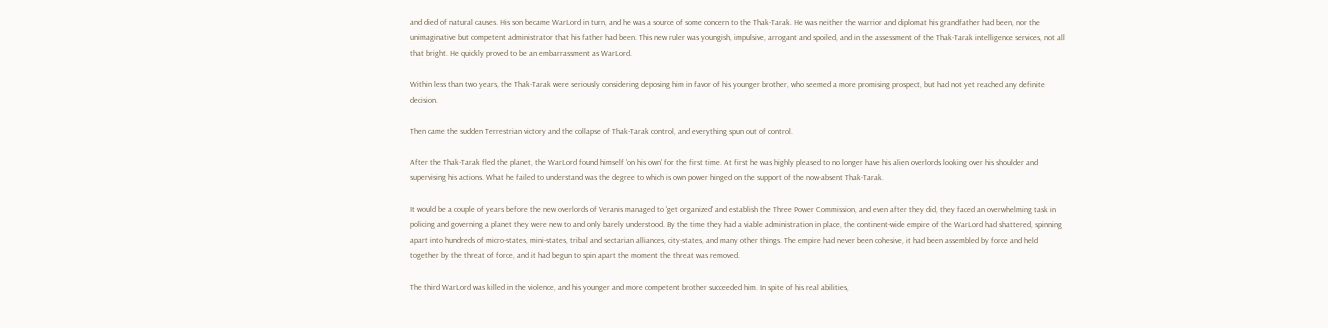and died of natural causes. His son became WarLord in turn, and he was a source of some concern to the Thak-Tarak. He was neither the warrior and diplomat his grandfather had been, nor the unimaginative but competent administrator that his father had been. This new ruler was youngish, impulsive, arrogant and spoiled, and in the assessment of the Thak-Tarak intelligence services, not all that bright. He quickly proved to be an embarrassment as WarLord.

Within less than two years, the Thak-Tarak were seriously considering deposing him in favor of his younger brother, who seemed a more promising prospect, but had not yet reached any definite decision.

Then came the sudden Terrestrian victory and the collapse of Thak-Tarak control, and everything spun out of control.

After the Thak-Tarak fled the planet, the WarLord found himself 'on his own' for the first time. At first he was highly pleased to no longer have his alien overlords looking over his shoulder and supervising his actions. What he failed to understand was the degree to which is own power hinged on the support of the now-absent Thak-Tarak.

It would be a couple of years before the new overlords of Veranis managed to 'get organized' and establish the Three Power Commission, and even after they did, they faced an overwhelming task in policing and governing a planet they were new to and only barely understood. By the time they had a viable administration in place, the continent-wide empire of the WarLord had shattered, spinning apart into hundreds of micro-states, mini-states, tribal and sectarian alliances, city-states, and many other things. The empire had never been cohesive, it had been assembled by force and held together by the threat of force, and it had begun to spin apart the moment the threat was removed.

The third WarLord was killed in the violence, and his younger and more competent brother succeeded him. In spite of his real abilities,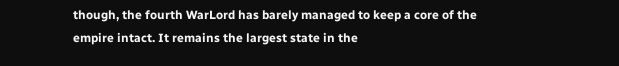though, the fourth WarLord has barely managed to keep a core of the empire intact. It remains the largest state in the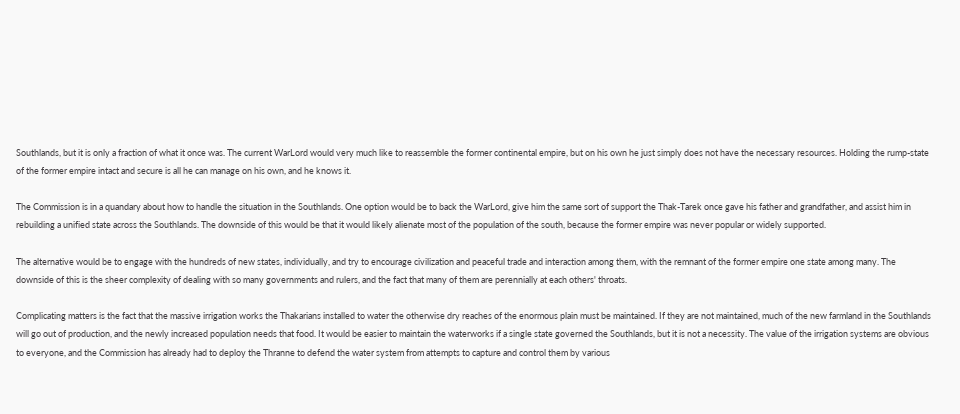Southlands, but it is only a fraction of what it once was. The current WarLord would very much like to reassemble the former continental empire, but on his own he just simply does not have the necessary resources. Holding the rump-state of the former empire intact and secure is all he can manage on his own, and he knows it.

The Commission is in a quandary about how to handle the situation in the Southlands. One option would be to back the WarLord, give him the same sort of support the Thak-Tarek once gave his father and grandfather, and assist him in rebuilding a unified state across the Southlands. The downside of this would be that it would likely alienate most of the population of the south, because the former empire was never popular or widely supported.

The alternative would be to engage with the hundreds of new states, individually, and try to encourage civilization and peaceful trade and interaction among them, with the remnant of the former empire one state among many. The downside of this is the sheer complexity of dealing with so many governments and rulers, and the fact that many of them are perennially at each others' throats.

Complicating matters is the fact that the massive irrigation works the Thakarians installed to water the otherwise dry reaches of the enormous plain must be maintained. If they are not maintained, much of the new farmland in the Southlands will go out of production, and the newly increased population needs that food. It would be easier to maintain the waterworks if a single state governed the Southlands, but it is not a necessity. The value of the irrigation systems are obvious to everyone, and the Commission has already had to deploy the Thranne to defend the water system from attempts to capture and control them by various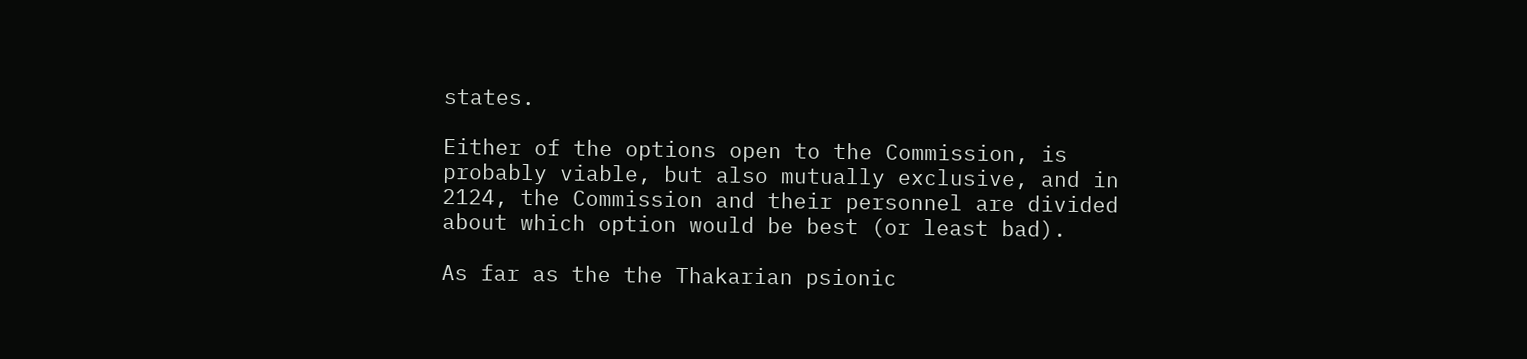states.

Either of the options open to the Commission, is probably viable, but also mutually exclusive, and in 2124, the Commission and their personnel are divided about which option would be best (or least bad).

As far as the the Thakarian psionic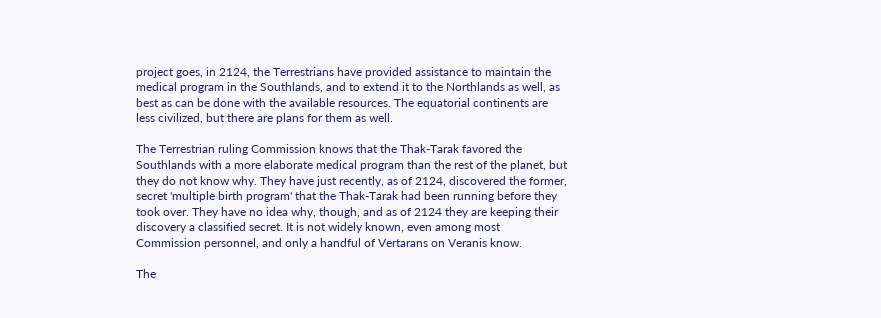project goes, in 2124, the Terrestrians have provided assistance to maintain the medical program in the Southlands, and to extend it to the Northlands as well, as best as can be done with the available resources. The equatorial continents are less civilized, but there are plans for them as well.

The Terrestrian ruling Commission knows that the Thak-Tarak favored the Southlands with a more elaborate medical program than the rest of the planet, but they do not know why. They have just recently, as of 2124, discovered the former, secret 'multiple birth program' that the Thak-Tarak had been running before they took over. They have no idea why, though, and as of 2124 they are keeping their discovery a classified secret. It is not widely known, even among most Commission personnel, and only a handful of Vertarans on Veranis know.

The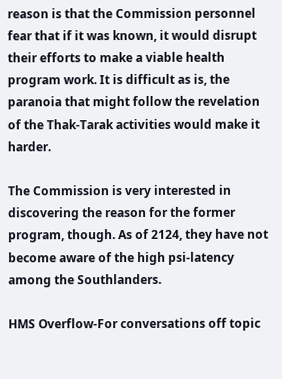reason is that the Commission personnel fear that if it was known, it would disrupt their efforts to make a viable health program work. It is difficult as is, the paranoia that might follow the revelation of the Thak-Tarak activities would make it harder.

The Commission is very interested in discovering the reason for the former program, though. As of 2124, they have not become aware of the high psi-latency among the Southlanders.

HMS Overflow-For conversations off topic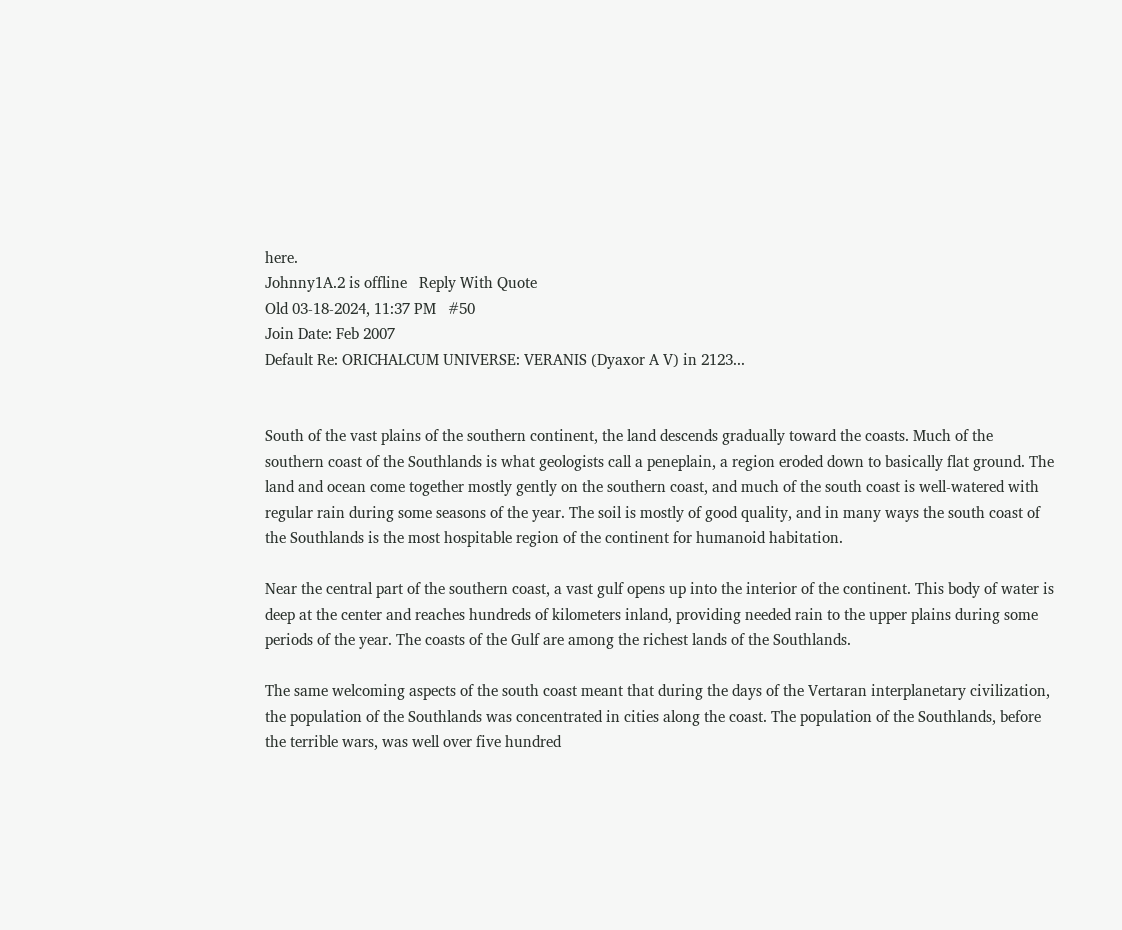here.
Johnny1A.2 is offline   Reply With Quote
Old 03-18-2024, 11:37 PM   #50
Join Date: Feb 2007
Default Re: ORICHALCUM UNIVERSE: VERANIS (Dyaxor A V) in 2123...


South of the vast plains of the southern continent, the land descends gradually toward the coasts. Much of the southern coast of the Southlands is what geologists call a peneplain, a region eroded down to basically flat ground. The land and ocean come together mostly gently on the southern coast, and much of the south coast is well-watered with regular rain during some seasons of the year. The soil is mostly of good quality, and in many ways the south coast of the Southlands is the most hospitable region of the continent for humanoid habitation.

Near the central part of the southern coast, a vast gulf opens up into the interior of the continent. This body of water is deep at the center and reaches hundreds of kilometers inland, providing needed rain to the upper plains during some periods of the year. The coasts of the Gulf are among the richest lands of the Southlands.

The same welcoming aspects of the south coast meant that during the days of the Vertaran interplanetary civilization, the population of the Southlands was concentrated in cities along the coast. The population of the Southlands, before the terrible wars, was well over five hundred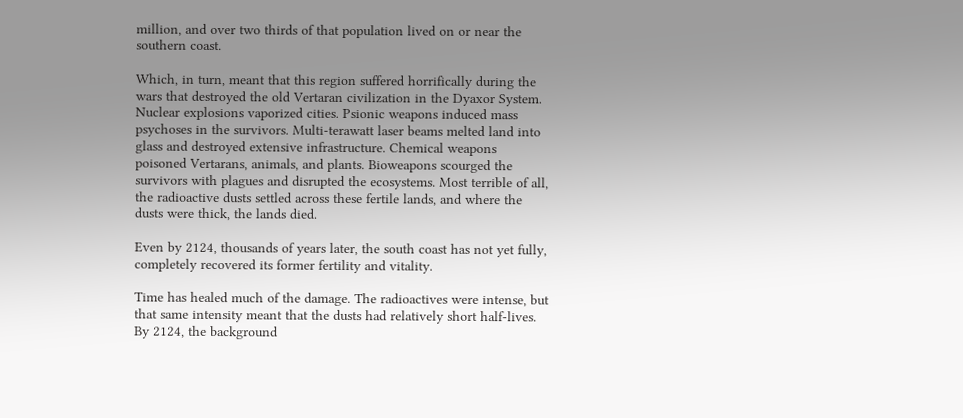million, and over two thirds of that population lived on or near the southern coast.

Which, in turn, meant that this region suffered horrifically during the wars that destroyed the old Vertaran civilization in the Dyaxor System. Nuclear explosions vaporized cities. Psionic weapons induced mass psychoses in the survivors. Multi-terawatt laser beams melted land into glass and destroyed extensive infrastructure. Chemical weapons poisoned Vertarans, animals, and plants. Bioweapons scourged the survivors with plagues and disrupted the ecosystems. Most terrible of all, the radioactive dusts settled across these fertile lands, and where the dusts were thick, the lands died.

Even by 2124, thousands of years later, the south coast has not yet fully, completely recovered its former fertility and vitality.

Time has healed much of the damage. The radioactives were intense, but that same intensity meant that the dusts had relatively short half-lives. By 2124, the background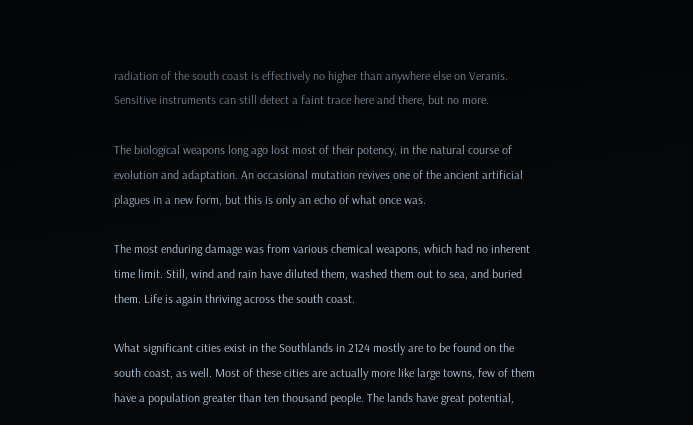radiation of the south coast is effectively no higher than anywhere else on Veranis. Sensitive instruments can still detect a faint trace here and there, but no more.

The biological weapons long ago lost most of their potency, in the natural course of evolution and adaptation. An occasional mutation revives one of the ancient artificial plagues in a new form, but this is only an echo of what once was.

The most enduring damage was from various chemical weapons, which had no inherent time limit. Still, wind and rain have diluted them, washed them out to sea, and buried them. Life is again thriving across the south coast.

What significant cities exist in the Southlands in 2124 mostly are to be found on the south coast, as well. Most of these cities are actually more like large towns, few of them have a population greater than ten thousand people. The lands have great potential,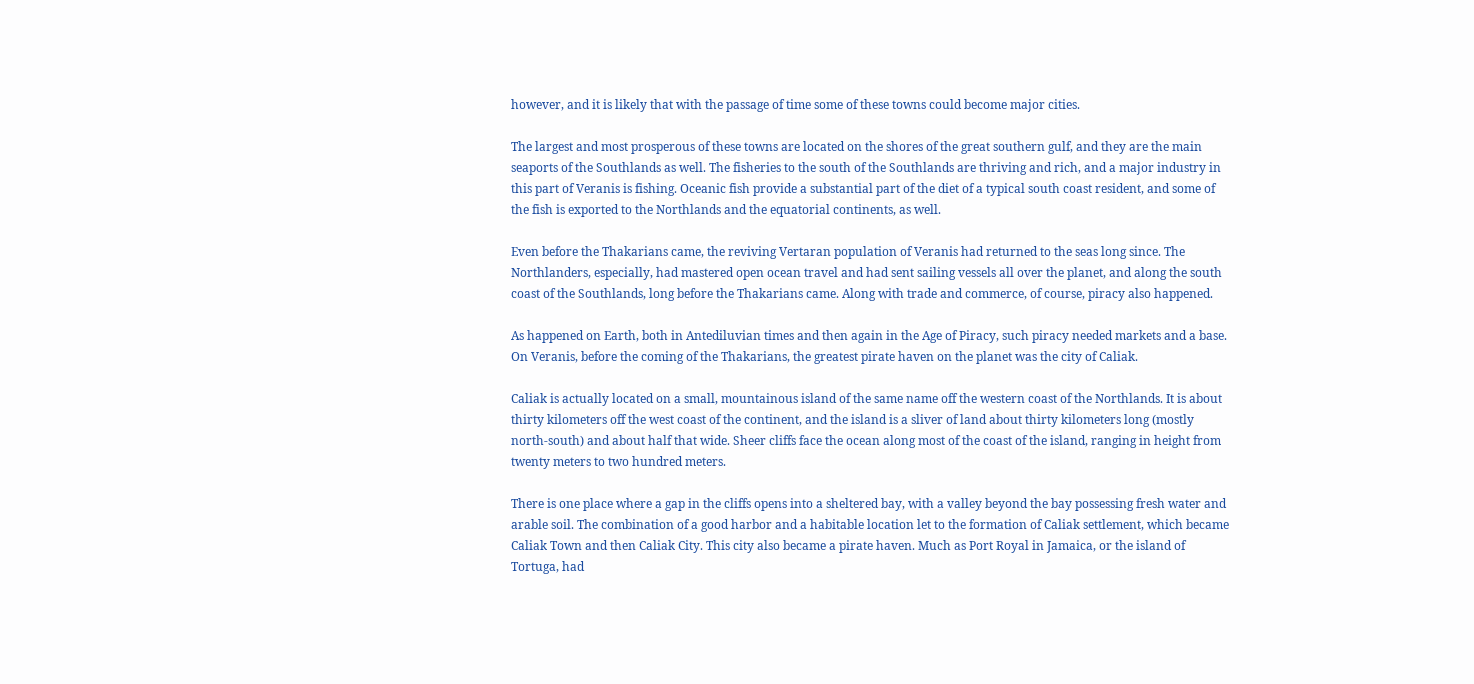however, and it is likely that with the passage of time some of these towns could become major cities.

The largest and most prosperous of these towns are located on the shores of the great southern gulf, and they are the main seaports of the Southlands as well. The fisheries to the south of the Southlands are thriving and rich, and a major industry in this part of Veranis is fishing. Oceanic fish provide a substantial part of the diet of a typical south coast resident, and some of the fish is exported to the Northlands and the equatorial continents, as well.

Even before the Thakarians came, the reviving Vertaran population of Veranis had returned to the seas long since. The Northlanders, especially, had mastered open ocean travel and had sent sailing vessels all over the planet, and along the south coast of the Southlands, long before the Thakarians came. Along with trade and commerce, of course, piracy also happened.

As happened on Earth, both in Antediluvian times and then again in the Age of Piracy, such piracy needed markets and a base. On Veranis, before the coming of the Thakarians, the greatest pirate haven on the planet was the city of Caliak.

Caliak is actually located on a small, mountainous island of the same name off the western coast of the Northlands. It is about thirty kilometers off the west coast of the continent, and the island is a sliver of land about thirty kilometers long (mostly north-south) and about half that wide. Sheer cliffs face the ocean along most of the coast of the island, ranging in height from twenty meters to two hundred meters.

There is one place where a gap in the cliffs opens into a sheltered bay, with a valley beyond the bay possessing fresh water and arable soil. The combination of a good harbor and a habitable location let to the formation of Caliak settlement, which became Caliak Town and then Caliak City. This city also became a pirate haven. Much as Port Royal in Jamaica, or the island of Tortuga, had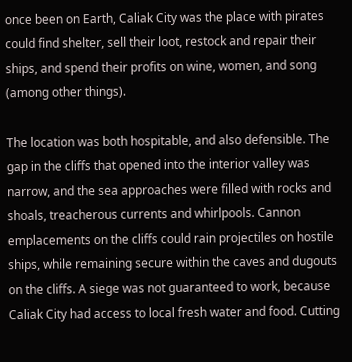once been on Earth, Caliak City was the place with pirates could find shelter, sell their loot, restock and repair their ships, and spend their profits on wine, women, and song (among other things).

The location was both hospitable, and also defensible. The gap in the cliffs that opened into the interior valley was narrow, and the sea approaches were filled with rocks and shoals, treacherous currents and whirlpools. Cannon emplacements on the cliffs could rain projectiles on hostile ships, while remaining secure within the caves and dugouts on the cliffs. A siege was not guaranteed to work, because Caliak City had access to local fresh water and food. Cutting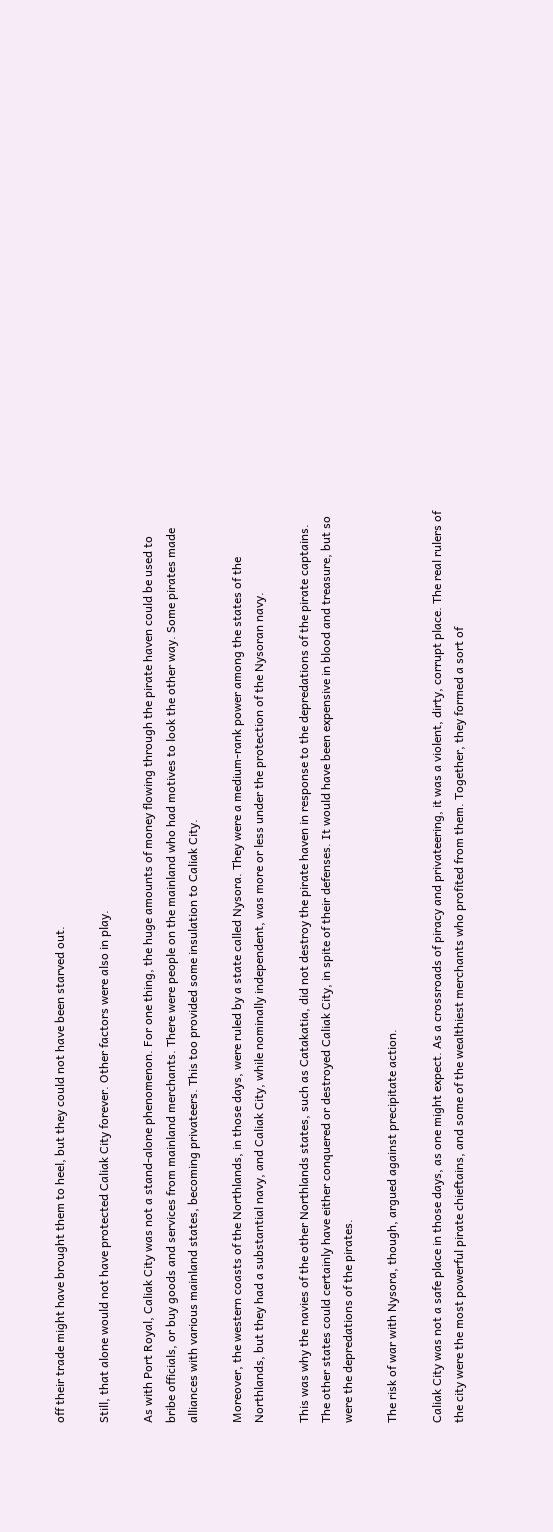off their trade might have brought them to heel, but they could not have been starved out.

Still, that alone would not have protected Caliak City forever. Other factors were also in play.

As with Port Royal, Caliak City was not a stand-alone phenomenon. For one thing, the huge amounts of money flowing through the pirate haven could be used to bribe officials, or buy goods and services from mainland merchants. There were people on the mainland who had motives to look the other way. Some pirates made alliances with various mainland states, becoming privateers. This too provided some insulation to Caliak City.

Moreover, the western coasts of the Northlands, in those days, were ruled by a state called Nysora. They were a medium-rank power among the states of the Northlands, but they had a substantial navy, and Caliak City, while nominally independent, was more or less under the protection of the Nysoran navy.

This was why the navies of the other Northlands states, such as Catakatia, did not destroy the pirate haven in response to the depredations of the pirate captains. The other states could certainly have either conquered or destroyed Caliak City, in spite of their defenses. It would have been expensive in blood and treasure, but so were the depredations of the pirates.

The risk of war with Nysora, though, argued against precipitate action.

Caliak City was not a safe place in those days, as one might expect. As a crossroads of piracy and privateering, it was a violent, dirty, corrupt place. The real rulers of the city were the most powerful pirate chieftains, and some of the wealthiest merchants who profited from them. Together, they formed a sort of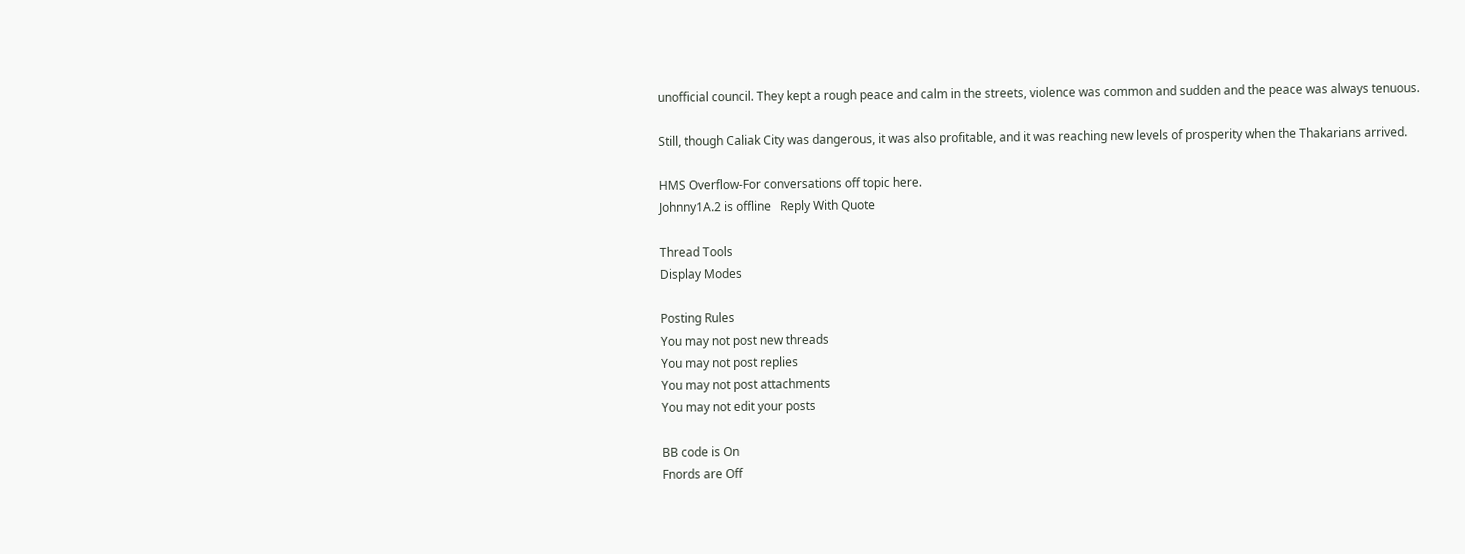unofficial council. They kept a rough peace and calm in the streets, violence was common and sudden and the peace was always tenuous.

Still, though Caliak City was dangerous, it was also profitable, and it was reaching new levels of prosperity when the Thakarians arrived.

HMS Overflow-For conversations off topic here.
Johnny1A.2 is offline   Reply With Quote

Thread Tools
Display Modes

Posting Rules
You may not post new threads
You may not post replies
You may not post attachments
You may not edit your posts

BB code is On
Fnords are Off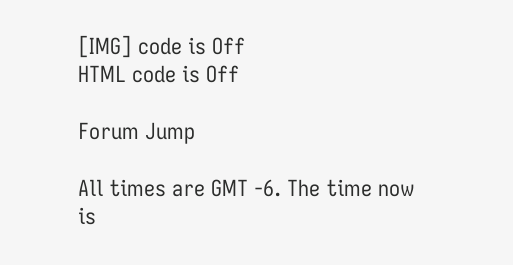[IMG] code is Off
HTML code is Off

Forum Jump

All times are GMT -6. The time now is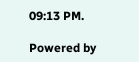09:13 PM.

Powered by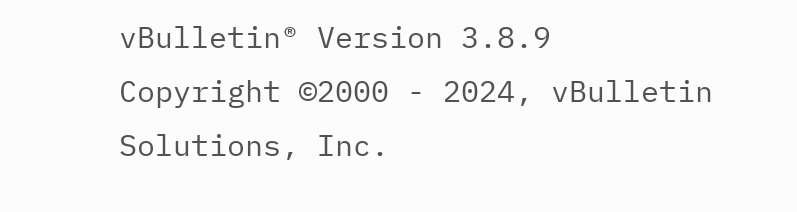vBulletin® Version 3.8.9
Copyright ©2000 - 2024, vBulletin Solutions, Inc.